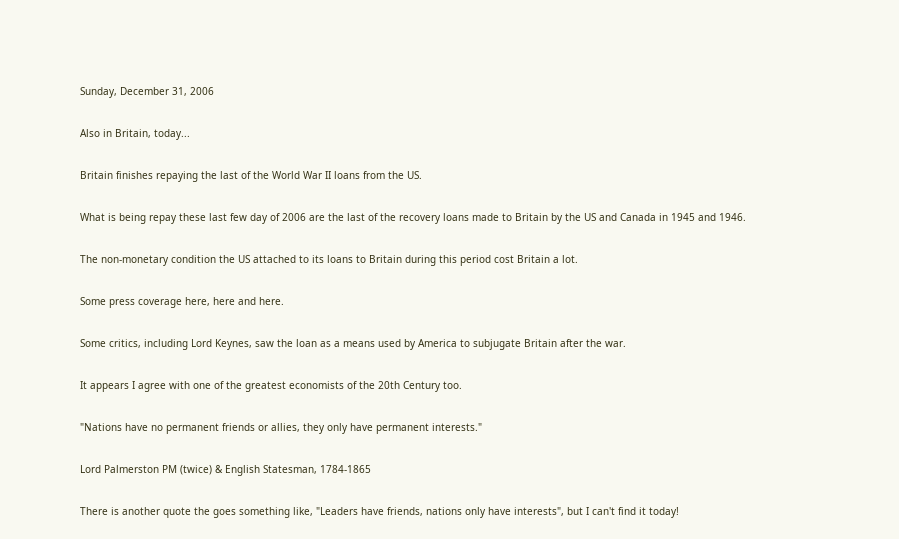Sunday, December 31, 2006

Also in Britain, today...

Britain finishes repaying the last of the World War II loans from the US.

What is being repay these last few day of 2006 are the last of the recovery loans made to Britain by the US and Canada in 1945 and 1946.

The non-monetary condition the US attached to its loans to Britain during this period cost Britain a lot.

Some press coverage here, here and here.

Some critics, including Lord Keynes, saw the loan as a means used by America to subjugate Britain after the war.

It appears I agree with one of the greatest economists of the 20th Century too.

"Nations have no permanent friends or allies, they only have permanent interests."

Lord Palmerston PM (twice) & English Statesman, 1784-1865

There is another quote the goes something like, "Leaders have friends, nations only have interests", but I can't find it today!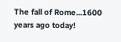The fall of Rome...1600 years ago today!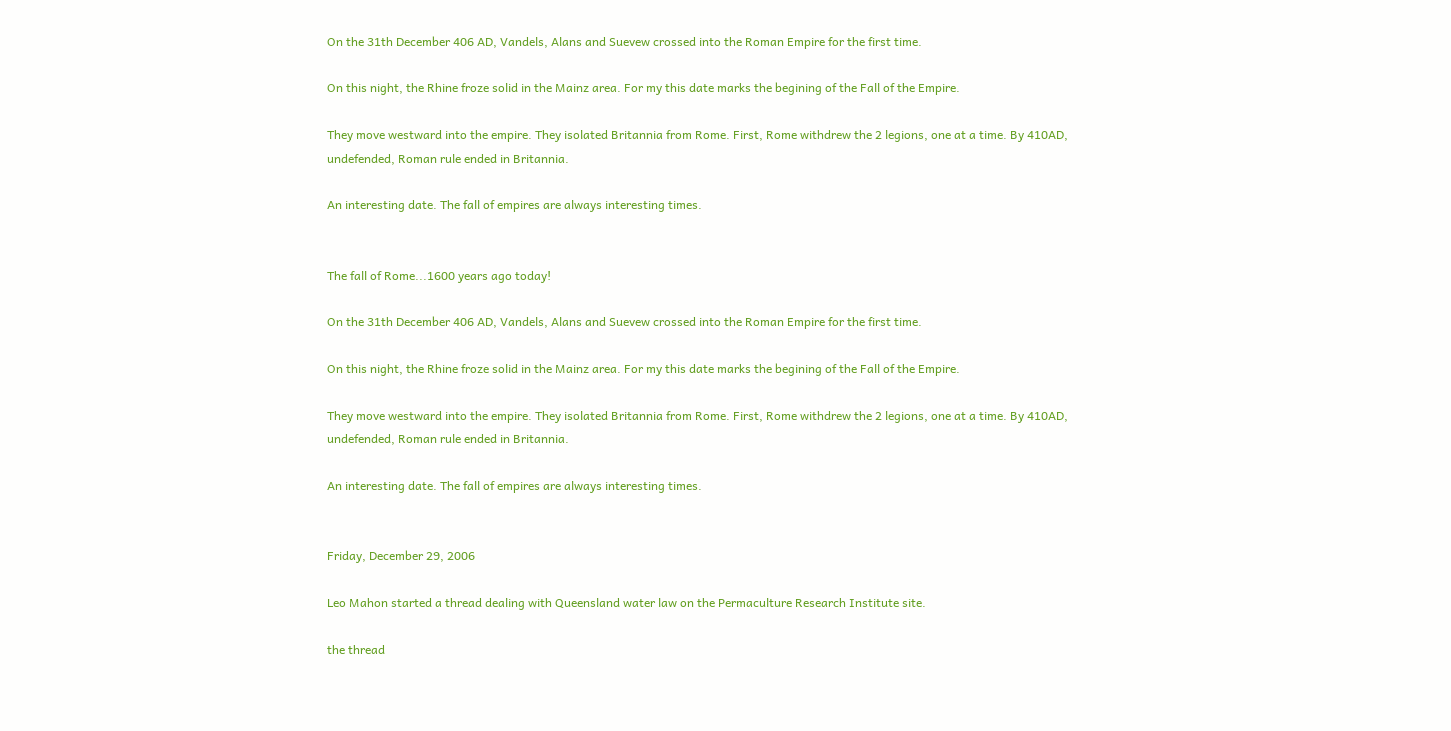On the 31th December 406 AD, Vandels, Alans and Suevew crossed into the Roman Empire for the first time.

On this night, the Rhine froze solid in the Mainz area. For my this date marks the begining of the Fall of the Empire.

They move westward into the empire. They isolated Britannia from Rome. First, Rome withdrew the 2 legions, one at a time. By 410AD, undefended, Roman rule ended in Britannia.

An interesting date. The fall of empires are always interesting times.


The fall of Rome...1600 years ago today!

On the 31th December 406 AD, Vandels, Alans and Suevew crossed into the Roman Empire for the first time.

On this night, the Rhine froze solid in the Mainz area. For my this date marks the begining of the Fall of the Empire.

They move westward into the empire. They isolated Britannia from Rome. First, Rome withdrew the 2 legions, one at a time. By 410AD, undefended, Roman rule ended in Britannia.

An interesting date. The fall of empires are always interesting times.


Friday, December 29, 2006

Leo Mahon started a thread dealing with Queensland water law on the Permaculture Research Institute site.

the thread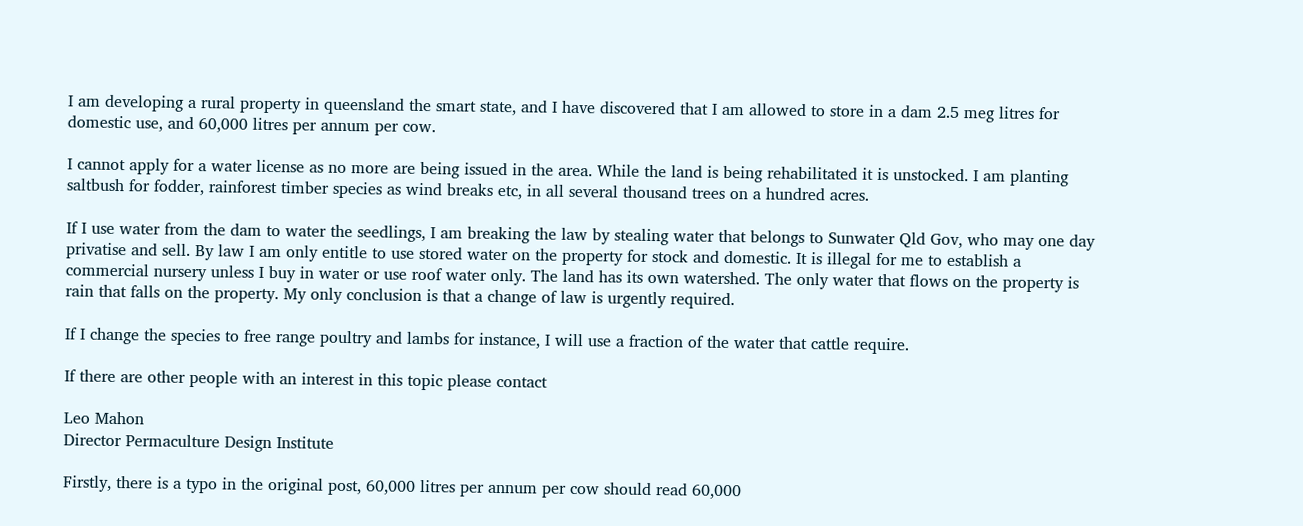I am developing a rural property in queensland the smart state, and I have discovered that I am allowed to store in a dam 2.5 meg litres for domestic use, and 60,000 litres per annum per cow.

I cannot apply for a water license as no more are being issued in the area. While the land is being rehabilitated it is unstocked. I am planting saltbush for fodder, rainforest timber species as wind breaks etc, in all several thousand trees on a hundred acres.

If I use water from the dam to water the seedlings, I am breaking the law by stealing water that belongs to Sunwater Qld Gov, who may one day privatise and sell. By law I am only entitle to use stored water on the property for stock and domestic. It is illegal for me to establish a commercial nursery unless I buy in water or use roof water only. The land has its own watershed. The only water that flows on the property is rain that falls on the property. My only conclusion is that a change of law is urgently required.

If I change the species to free range poultry and lambs for instance, I will use a fraction of the water that cattle require.

If there are other people with an interest in this topic please contact

Leo Mahon
Director Permaculture Design Institute

Firstly, there is a typo in the original post, 60,000 litres per annum per cow should read 60,000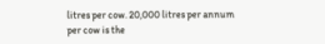litres per cow. 20,000 litres per annum per cow is the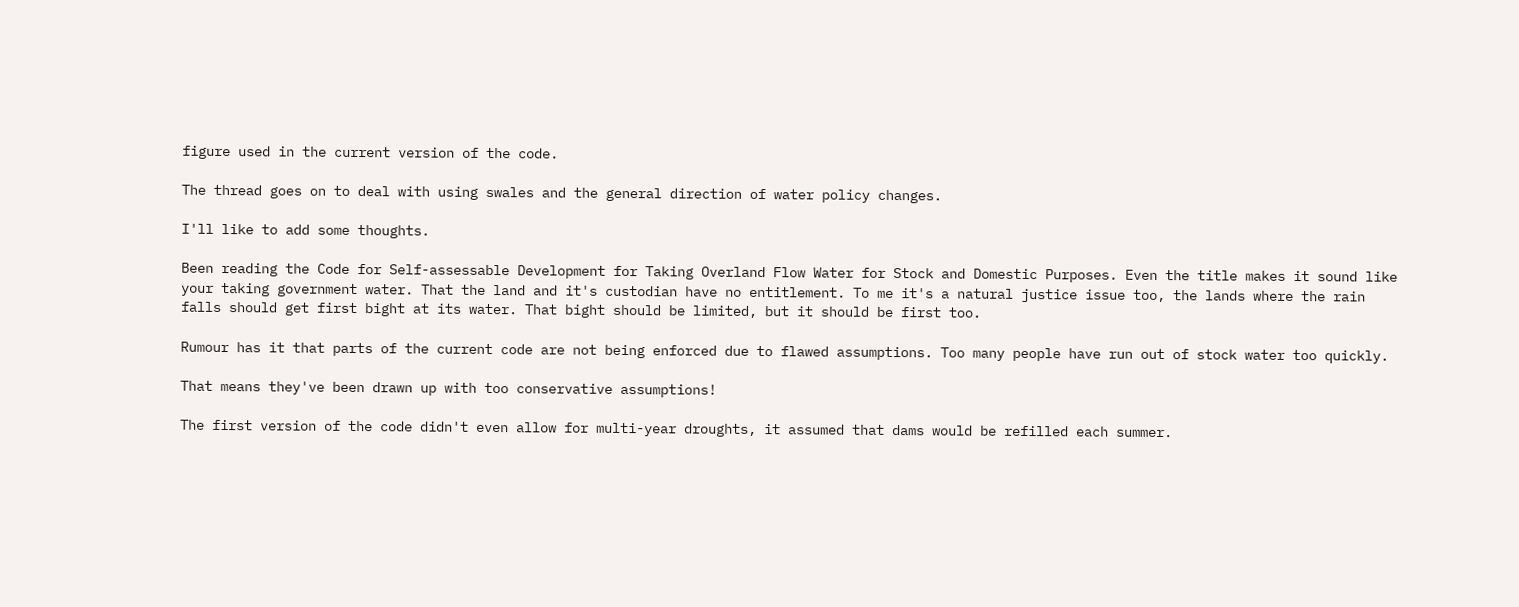figure used in the current version of the code.

The thread goes on to deal with using swales and the general direction of water policy changes.

I'll like to add some thoughts.

Been reading the Code for Self-assessable Development for Taking Overland Flow Water for Stock and Domestic Purposes. Even the title makes it sound like your taking government water. That the land and it's custodian have no entitlement. To me it's a natural justice issue too, the lands where the rain falls should get first bight at its water. That bight should be limited, but it should be first too.

Rumour has it that parts of the current code are not being enforced due to flawed assumptions. Too many people have run out of stock water too quickly.

That means they've been drawn up with too conservative assumptions!

The first version of the code didn't even allow for multi-year droughts, it assumed that dams would be refilled each summer.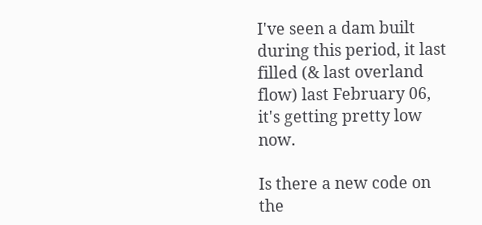I've seen a dam built during this period, it last filled (& last overland flow) last February 06, it's getting pretty low now.

Is there a new code on the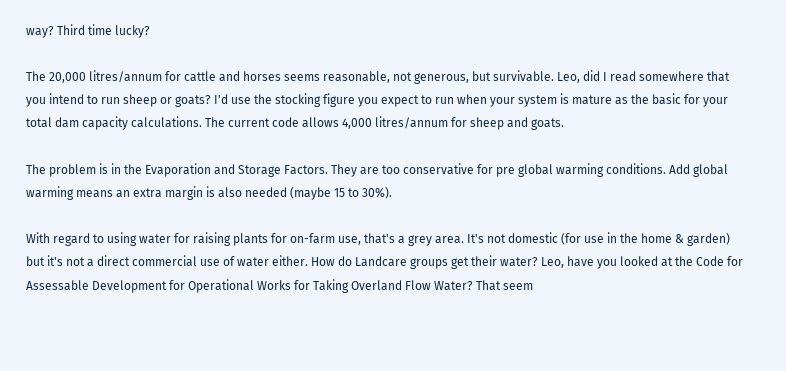way? Third time lucky?

The 20,000 litres/annum for cattle and horses seems reasonable, not generous, but survivable. Leo, did I read somewhere that you intend to run sheep or goats? I'd use the stocking figure you expect to run when your system is mature as the basic for your total dam capacity calculations. The current code allows 4,000 litres/annum for sheep and goats.

The problem is in the Evaporation and Storage Factors. They are too conservative for pre global warming conditions. Add global warming means an extra margin is also needed (maybe 15 to 30%).

With regard to using water for raising plants for on-farm use, that's a grey area. It's not domestic (for use in the home & garden) but it's not a direct commercial use of water either. How do Landcare groups get their water? Leo, have you looked at the Code for Assessable Development for Operational Works for Taking Overland Flow Water? That seem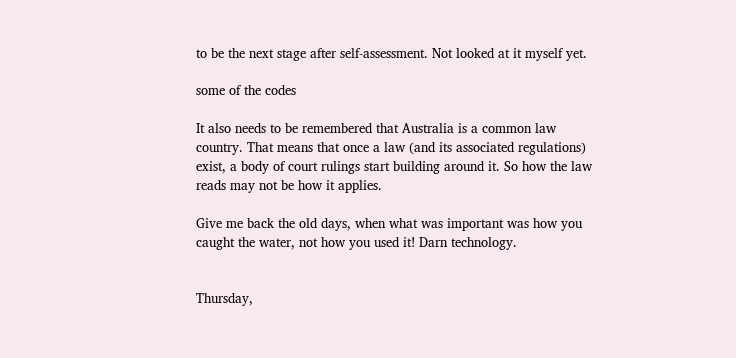to be the next stage after self-assessment. Not looked at it myself yet.

some of the codes

It also needs to be remembered that Australia is a common law country. That means that once a law (and its associated regulations) exist, a body of court rulings start building around it. So how the law reads may not be how it applies.

Give me back the old days, when what was important was how you caught the water, not how you used it! Darn technology.


Thursday,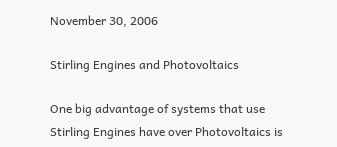November 30, 2006

Stirling Engines and Photovoltaics

One big advantage of systems that use Stirling Engines have over Photovoltaics is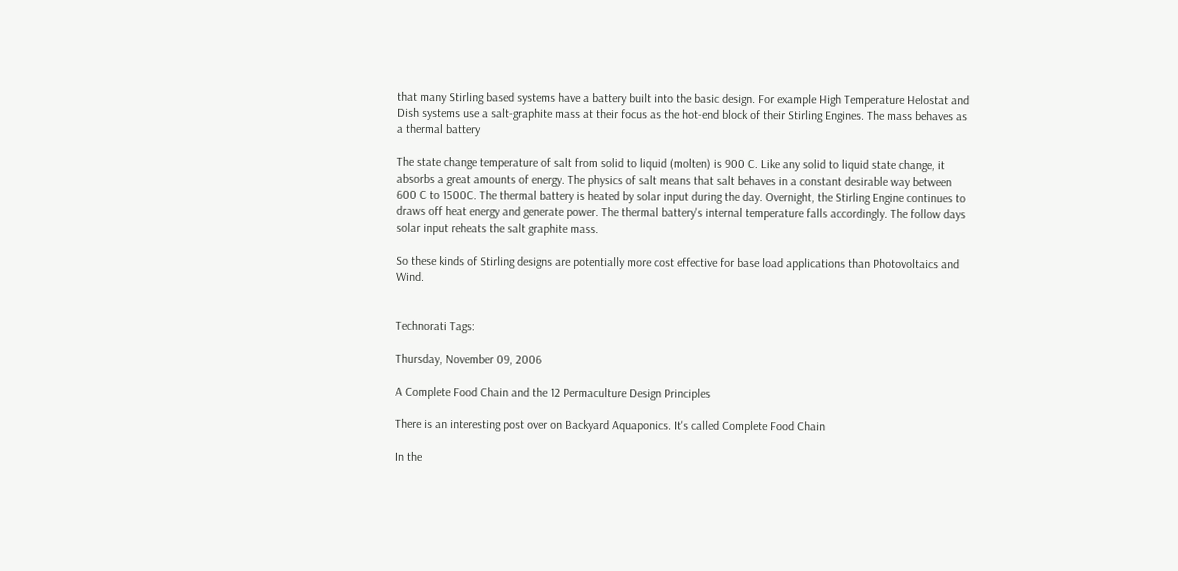that many Stirling based systems have a battery built into the basic design. For example High Temperature Helostat and Dish systems use a salt-graphite mass at their focus as the hot-end block of their Stirling Engines. The mass behaves as a thermal battery

The state change temperature of salt from solid to liquid (molten) is 900 C. Like any solid to liquid state change, it absorbs a great amounts of energy. The physics of salt means that salt behaves in a constant desirable way between 600 C to 1500C. The thermal battery is heated by solar input during the day. Overnight, the Stirling Engine continues to draws off heat energy and generate power. The thermal battery's internal temperature falls accordingly. The follow days solar input reheats the salt graphite mass.

So these kinds of Stirling designs are potentially more cost effective for base load applications than Photovoltaics and Wind.


Technorati Tags:

Thursday, November 09, 2006

A Complete Food Chain and the 12 Permaculture Design Principles

There is an interesting post over on Backyard Aquaponics. It's called Complete Food Chain

In the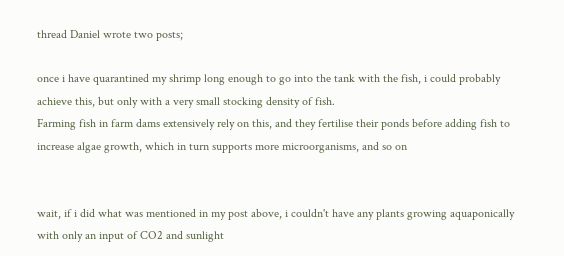thread Daniel wrote two posts;

once i have quarantined my shrimp long enough to go into the tank with the fish, i could probably achieve this, but only with a very small stocking density of fish.
Farming fish in farm dams extensively rely on this, and they fertilise their ponds before adding fish to increase algae growth, which in turn supports more microorganisms, and so on


wait, if i did what was mentioned in my post above, i couldn't have any plants growing aquaponically with only an input of CO2 and sunlight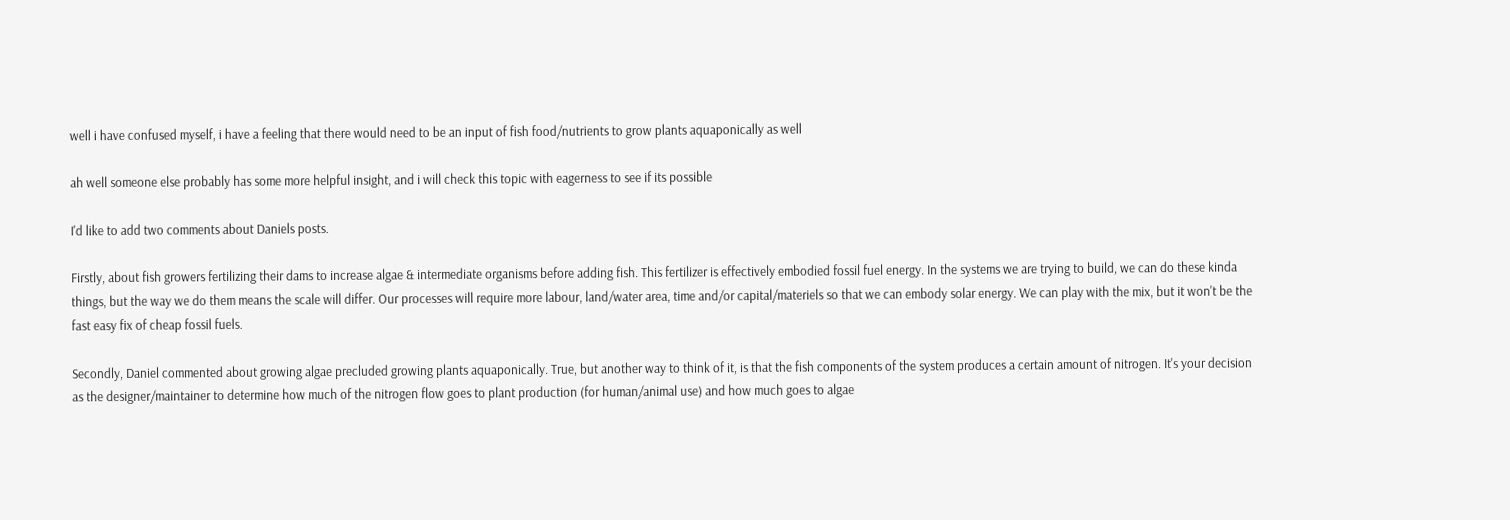well i have confused myself, i have a feeling that there would need to be an input of fish food/nutrients to grow plants aquaponically as well

ah well someone else probably has some more helpful insight, and i will check this topic with eagerness to see if its possible

I'd like to add two comments about Daniels posts.

Firstly, about fish growers fertilizing their dams to increase algae & intermediate organisms before adding fish. This fertilizer is effectively embodied fossil fuel energy. In the systems we are trying to build, we can do these kinda things, but the way we do them means the scale will differ. Our processes will require more labour, land/water area, time and/or capital/materiels so that we can embody solar energy. We can play with the mix, but it won't be the fast easy fix of cheap fossil fuels.

Secondly, Daniel commented about growing algae precluded growing plants aquaponically. True, but another way to think of it, is that the fish components of the system produces a certain amount of nitrogen. It's your decision as the designer/maintainer to determine how much of the nitrogen flow goes to plant production (for human/animal use) and how much goes to algae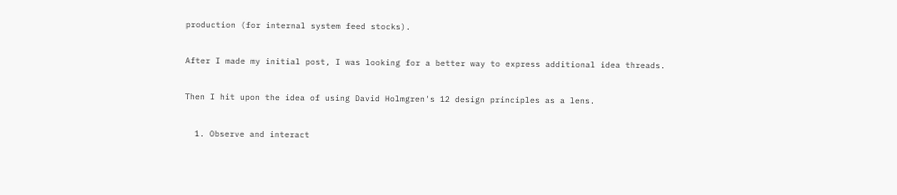production (for internal system feed stocks).

After I made my initial post, I was looking for a better way to express additional idea threads.

Then I hit upon the idea of using David Holmgren's 12 design principles as a lens.

  1. Observe and interact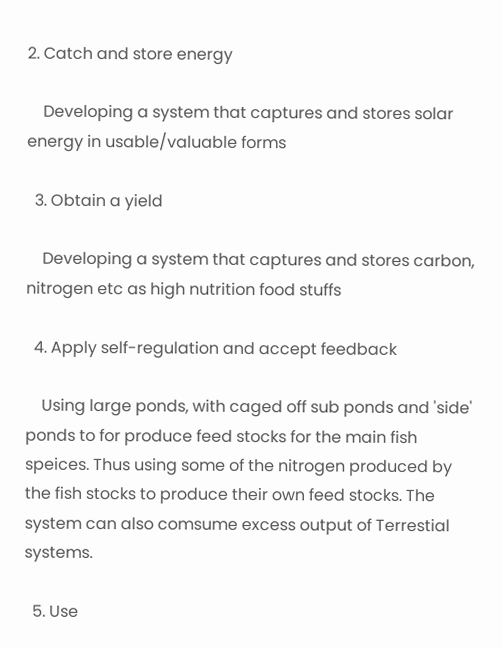2. Catch and store energy

    Developing a system that captures and stores solar energy in usable/valuable forms

  3. Obtain a yield

    Developing a system that captures and stores carbon, nitrogen etc as high nutrition food stuffs

  4. Apply self-regulation and accept feedback

    Using large ponds, with caged off sub ponds and 'side' ponds to for produce feed stocks for the main fish speices. Thus using some of the nitrogen produced by the fish stocks to produce their own feed stocks. The system can also comsume excess output of Terrestial systems.

  5. Use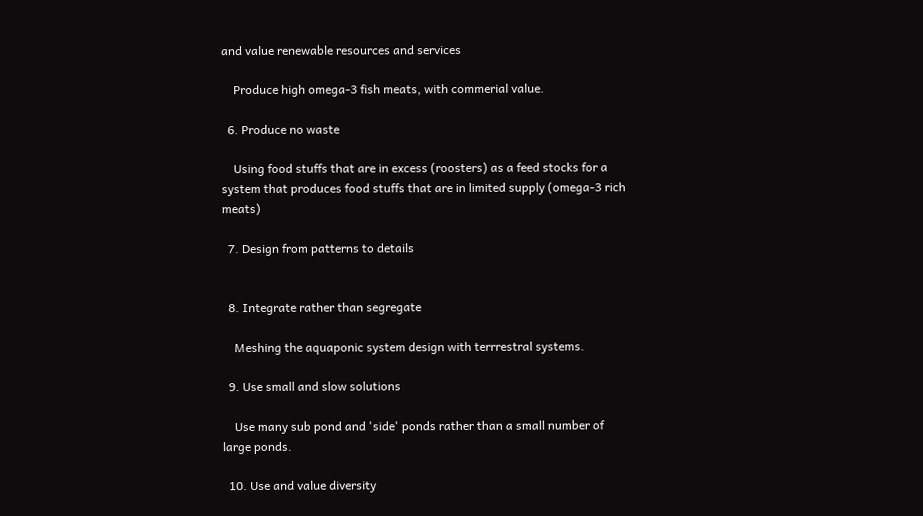and value renewable resources and services

    Produce high omega-3 fish meats, with commerial value.

  6. Produce no waste

    Using food stuffs that are in excess (roosters) as a feed stocks for a system that produces food stuffs that are in limited supply (omega-3 rich meats)

  7. Design from patterns to details


  8. Integrate rather than segregate

    Meshing the aquaponic system design with terrrestral systems.

  9. Use small and slow solutions

    Use many sub pond and 'side' ponds rather than a small number of large ponds.

  10. Use and value diversity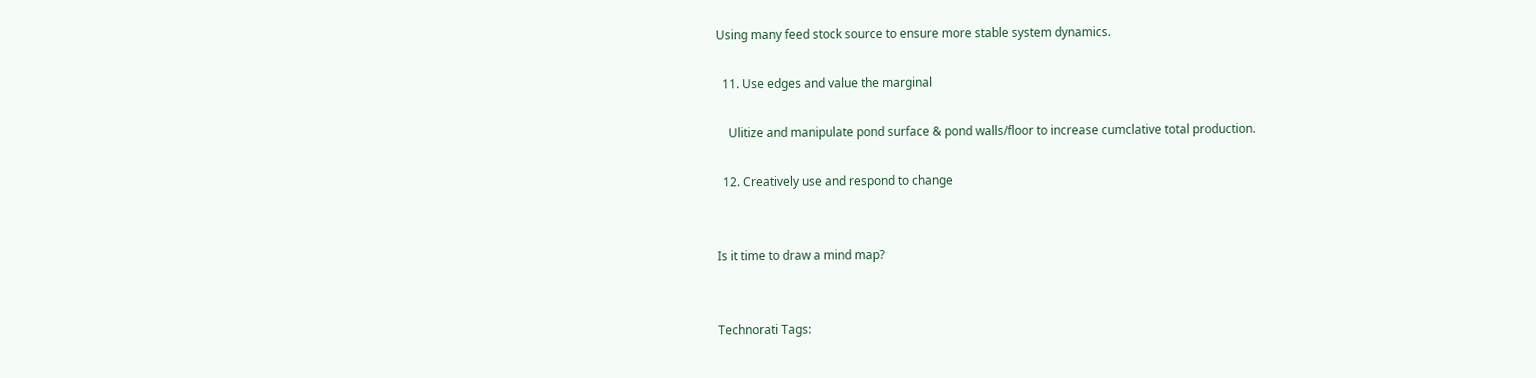Using many feed stock source to ensure more stable system dynamics.

  11. Use edges and value the marginal

    Ulitize and manipulate pond surface & pond walls/floor to increase cumclative total production.

  12. Creatively use and respond to change


Is it time to draw a mind map?


Technorati Tags: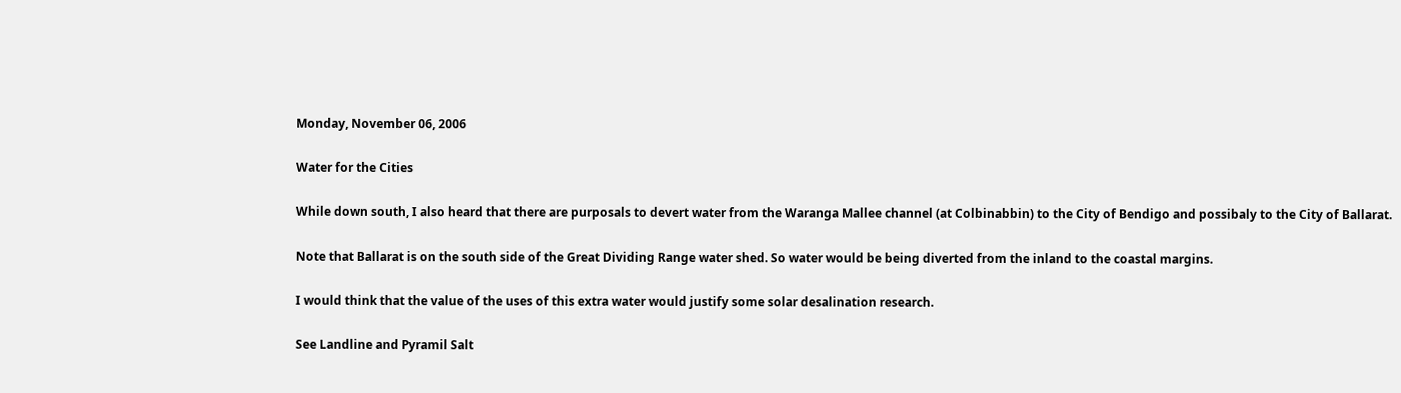Monday, November 06, 2006

Water for the Cities

While down south, I also heard that there are purposals to devert water from the Waranga Mallee channel (at Colbinabbin) to the City of Bendigo and possibaly to the City of Ballarat.

Note that Ballarat is on the south side of the Great Dividing Range water shed. So water would be being diverted from the inland to the coastal margins.

I would think that the value of the uses of this extra water would justify some solar desalination research.

See Landline and Pyramil Salt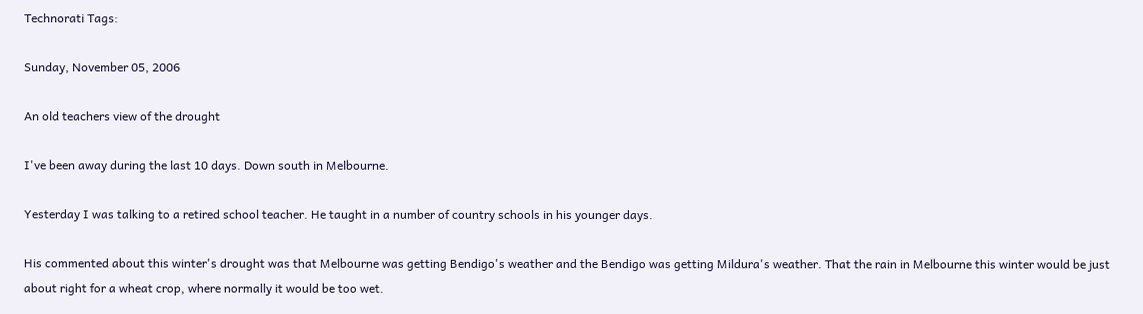Technorati Tags:

Sunday, November 05, 2006

An old teachers view of the drought

I've been away during the last 10 days. Down south in Melbourne.

Yesterday I was talking to a retired school teacher. He taught in a number of country schools in his younger days.

His commented about this winter's drought was that Melbourne was getting Bendigo's weather and the Bendigo was getting Mildura's weather. That the rain in Melbourne this winter would be just about right for a wheat crop, where normally it would be too wet.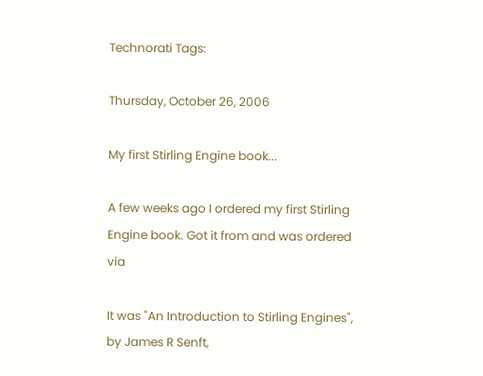Technorati Tags:

Thursday, October 26, 2006

My first Stirling Engine book...

A few weeks ago I ordered my first Stirling Engine book. Got it from and was ordered via

It was "An Introduction to Stirling Engines", by James R Senft,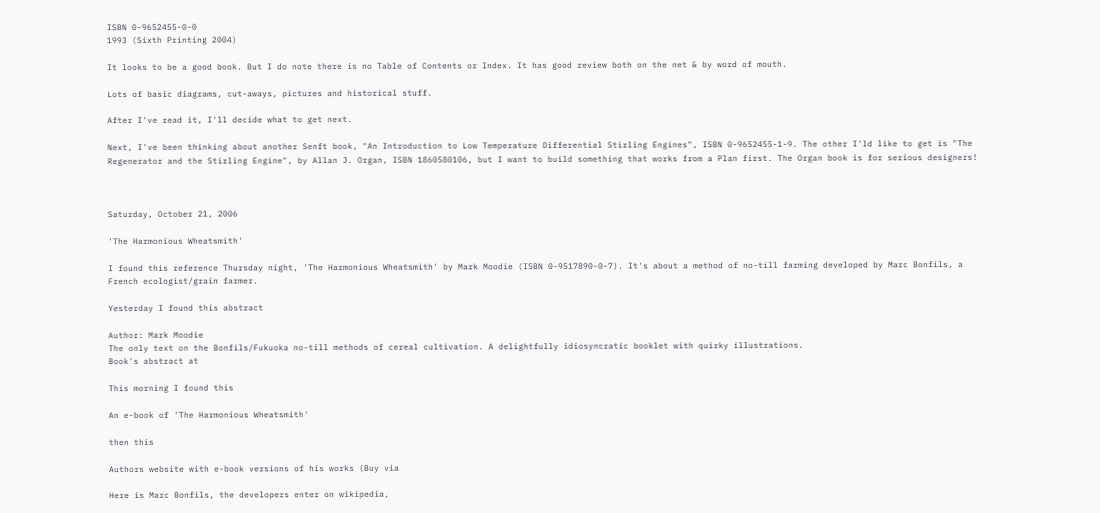ISBN 0-9652455-0-0
1993 (Sixth Printing 2004)

It looks to be a good book. But I do note there is no Table of Contents or Index. It has good review both on the net & by word of mouth.

Lots of basic diagrams, cut-aways, pictures and historical stuff.

After I've read it, I'll decide what to get next.

Next, I've been thinking about another Senft book, "An Introduction to Low Temperature Differential Stirling Engines", ISBN 0-9652455-1-9. The other I'ld like to get is "The Regenerator and the Stirling Engine", by Allan J. Organ, ISBN 1860580106, but I want to build something that works from a Plan first. The Organ book is for serious designers!



Saturday, October 21, 2006

'The Harmonious Wheatsmith'

I found this reference Thursday night, 'The Harmonious Wheatsmith' by Mark Moodie (ISBN 0-9517890-0-7). It's about a method of no-till farming developed by Marc Bonfils, a French ecologist/grain farmer.

Yesterday I found this abstract

Author: Mark Moodie
The only text on the Bonfils/Fukuoka no-till methods of cereal cultivation. A delightfully idiosyncratic booklet with quirky illustrations.
Book's abstract at

This morning I found this

An e-book of 'The Harmonious Wheatsmith'

then this

Authors website with e-book versions of his works (Buy via

Here is Marc Bonfils, the developers enter on wikipedia,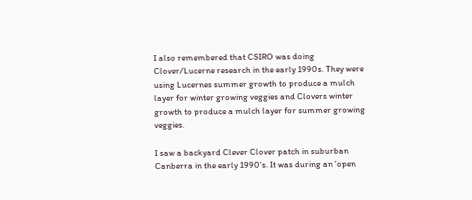I also remembered that CSIRO was doing Clover/Lucerne research in the early 1990s. They were using Lucernes summer growth to produce a mulch layer for winter growing veggies and Clovers winter growth to produce a mulch layer for summer growing veggies.

I saw a backyard Clever Clover patch in suburban Canberra in the early 1990's. It was during an 'open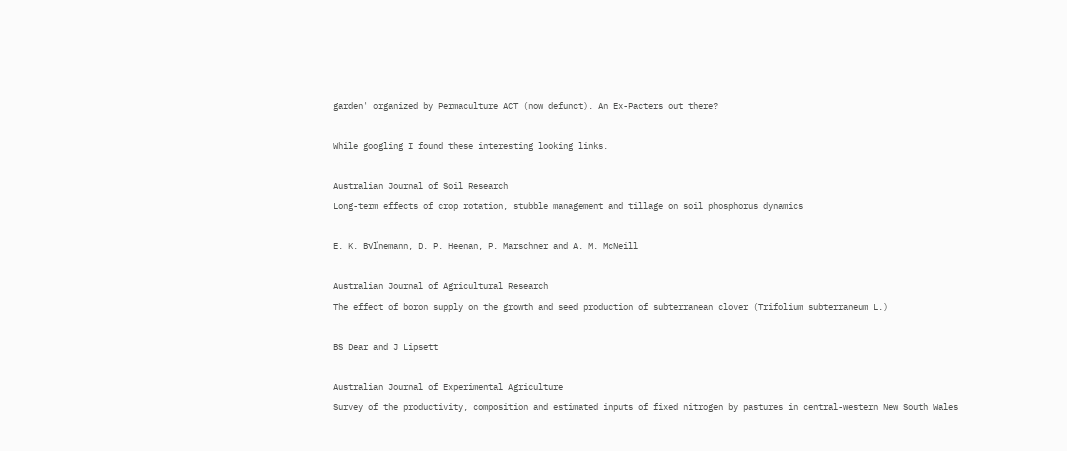garden' organized by Permaculture ACT (now defunct). An Ex-Pacters out there?

While googling I found these interesting looking links.

Australian Journal of Soil Research
Long-term effects of crop rotation, stubble management and tillage on soil phosphorus dynamics

E. K. B√ľnemann, D. P. Heenan, P. Marschner and A. M. McNeill

Australian Journal of Agricultural Research
The effect of boron supply on the growth and seed production of subterranean clover (Trifolium subterraneum L.)

BS Dear and J Lipsett

Australian Journal of Experimental Agriculture
Survey of the productivity, composition and estimated inputs of fixed nitrogen by pastures in central-western New South Wales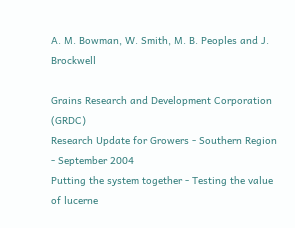A. M. Bowman, W. Smith, M. B. Peoples and J. Brockwell

Grains Research and Development Corporation (GRDC)
Research Update for Growers - Southern Region - September 2004
Putting the system together - Testing the value of lucerne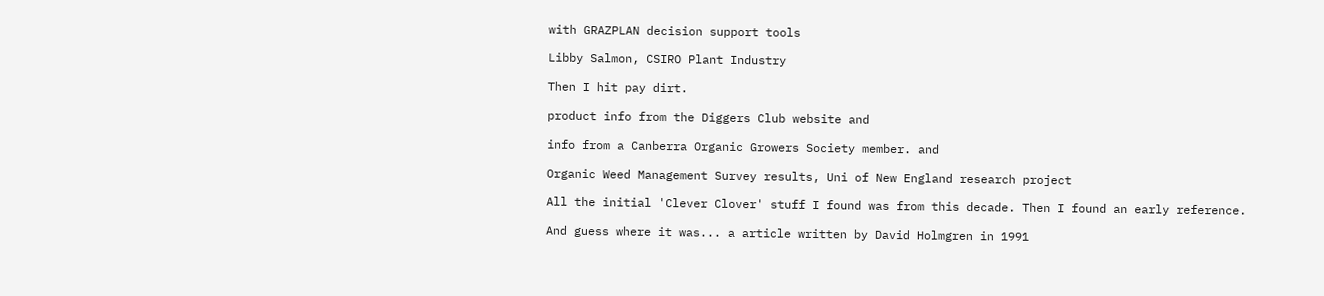with GRAZPLAN decision support tools

Libby Salmon, CSIRO Plant Industry

Then I hit pay dirt.

product info from the Diggers Club website and

info from a Canberra Organic Growers Society member. and

Organic Weed Management Survey results, Uni of New England research project

All the initial 'Clever Clover' stuff I found was from this decade. Then I found an early reference.

And guess where it was... a article written by David Holmgren in 1991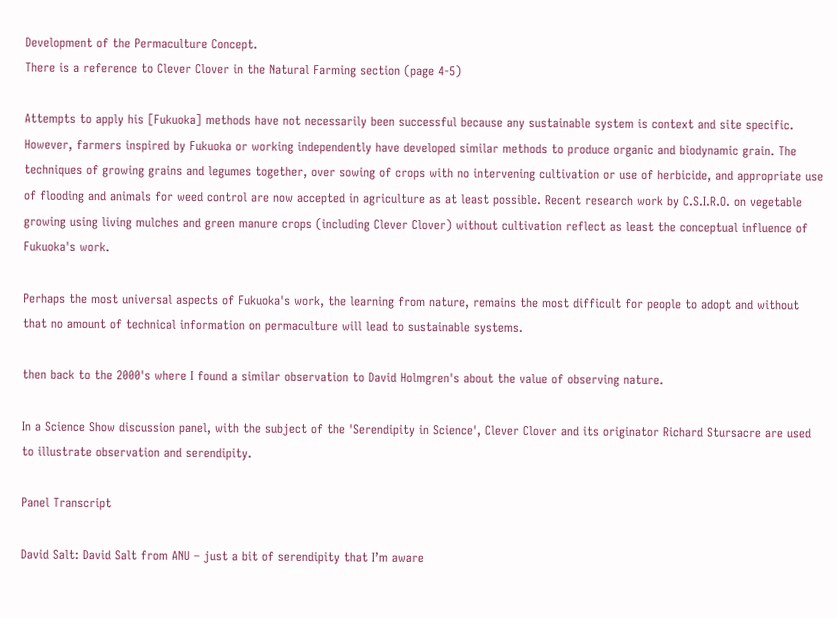Development of the Permaculture Concept.
There is a reference to Clever Clover in the Natural Farming section (page 4-5)

Attempts to apply his [Fukuoka] methods have not necessarily been successful because any sustainable system is context and site specific. However, farmers inspired by Fukuoka or working independently have developed similar methods to produce organic and biodynamic grain. The techniques of growing grains and legumes together, over sowing of crops with no intervening cultivation or use of herbicide, and appropriate use of flooding and animals for weed control are now accepted in agriculture as at least possible. Recent research work by C.S.I.R.O. on vegetable growing using living mulches and green manure crops (including Clever Clover) without cultivation reflect as least the conceptual influence of Fukuoka's work.

Perhaps the most universal aspects of Fukuoka's work, the learning from nature, remains the most difficult for people to adopt and without that no amount of technical information on permaculture will lead to sustainable systems.

then back to the 2000's where I found a similar observation to David Holmgren's about the value of observing nature.

In a Science Show discussion panel, with the subject of the 'Serendipity in Science', Clever Clover and its originator Richard Stursacre are used to illustrate observation and serendipity.

Panel Transcript

David Salt: David Salt from ANU – just a bit of serendipity that I’m aware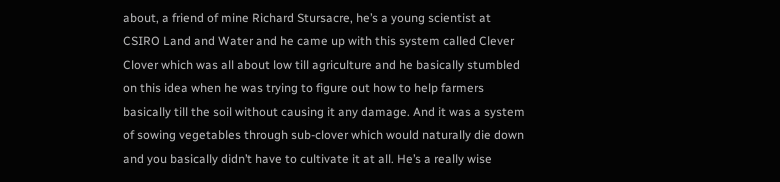about, a friend of mine Richard Stursacre, he’s a young scientist at CSIRO Land and Water and he came up with this system called Clever Clover which was all about low till agriculture and he basically stumbled on this idea when he was trying to figure out how to help farmers basically till the soil without causing it any damage. And it was a system of sowing vegetables through sub-clover which would naturally die down and you basically didn’t have to cultivate it at all. He’s a really wise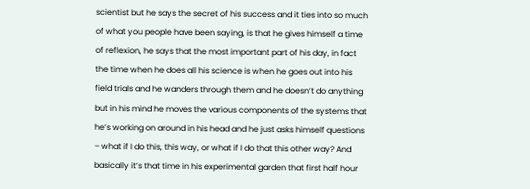scientist but he says the secret of his success and it ties into so much of what you people have been saying, is that he gives himself a time of reflexion, he says that the most important part of his day, in fact the time when he does all his science is when he goes out into his field trials and he wanders through them and he doesn’t do anything but in his mind he moves the various components of the systems that he’s working on around in his head and he just asks himself questions – what if I do this, this way, or what if I do that this other way? And basically it’s that time in his experimental garden that first half hour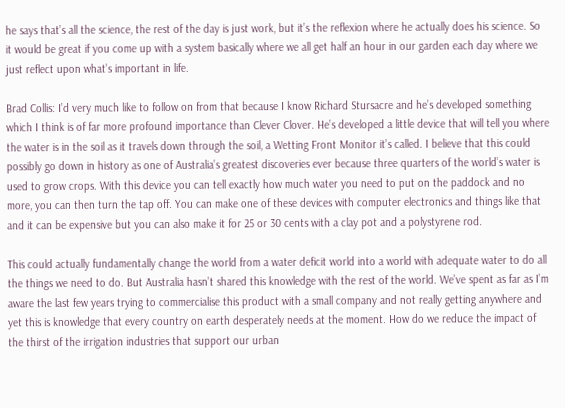he says that’s all the science, the rest of the day is just work, but it’s the reflexion where he actually does his science. So it would be great if you come up with a system basically where we all get half an hour in our garden each day where we just reflect upon what’s important in life.

Brad Collis: I’d very much like to follow on from that because I know Richard Stursacre and he’s developed something which I think is of far more profound importance than Clever Clover. He’s developed a little device that will tell you where the water is in the soil as it travels down through the soil, a Wetting Front Monitor it’s called. I believe that this could possibly go down in history as one of Australia’s greatest discoveries ever because three quarters of the world’s water is used to grow crops. With this device you can tell exactly how much water you need to put on the paddock and no more, you can then turn the tap off. You can make one of these devices with computer electronics and things like that and it can be expensive but you can also make it for 25 or 30 cents with a clay pot and a polystyrene rod.

This could actually fundamentally change the world from a water deficit world into a world with adequate water to do all the things we need to do. But Australia hasn’t shared this knowledge with the rest of the world. We’ve spent as far as I’m aware the last few years trying to commercialise this product with a small company and not really getting anywhere and yet this is knowledge that every country on earth desperately needs at the moment. How do we reduce the impact of the thirst of the irrigation industries that support our urban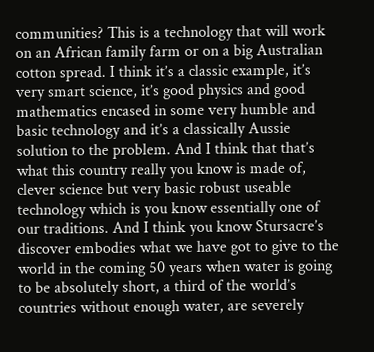communities? This is a technology that will work on an African family farm or on a big Australian cotton spread. I think it’s a classic example, it’s very smart science, it’s good physics and good mathematics encased in some very humble and basic technology and it’s a classically Aussie solution to the problem. And I think that that’s what this country really you know is made of, clever science but very basic robust useable technology which is you know essentially one of our traditions. And I think you know Stursacre’s discover embodies what we have got to give to the world in the coming 50 years when water is going to be absolutely short, a third of the world’s countries without enough water, are severely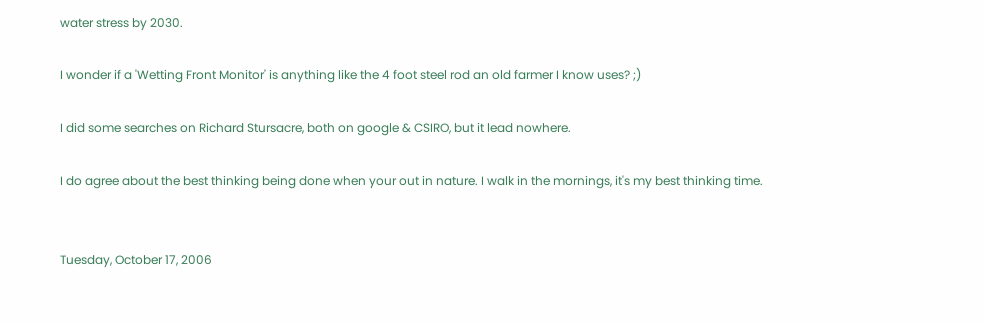water stress by 2030.

I wonder if a 'Wetting Front Monitor' is anything like the 4 foot steel rod an old farmer I know uses? ;)

I did some searches on Richard Stursacre, both on google & CSIRO, but it lead nowhere.

I do agree about the best thinking being done when your out in nature. I walk in the mornings, it's my best thinking time.


Tuesday, October 17, 2006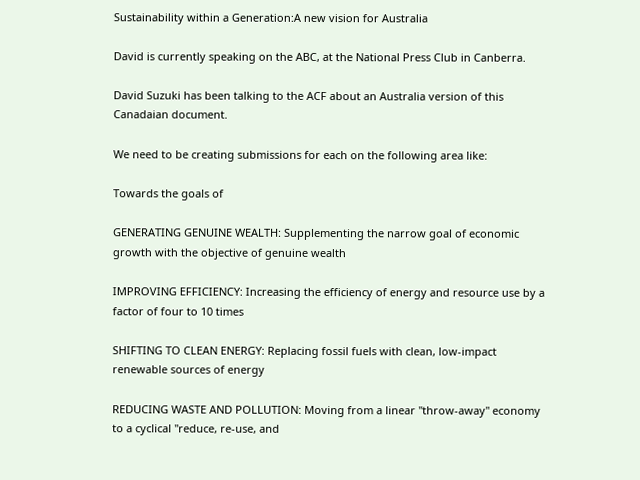Sustainability within a Generation:A new vision for Australia

David is currently speaking on the ABC, at the National Press Club in Canberra.

David Suzuki has been talking to the ACF about an Australia version of this Canadaian document.

We need to be creating submissions for each on the following area like:

Towards the goals of

GENERATING GENUINE WEALTH: Supplementing the narrow goal of economic growth with the objective of genuine wealth

IMPROVING EFFICIENCY: Increasing the efficiency of energy and resource use by a factor of four to 10 times

SHIFTING TO CLEAN ENERGY: Replacing fossil fuels with clean, low-impact renewable sources of energy

REDUCING WASTE AND POLLUTION: Moving from a linear "throw-away" economy to a cyclical "reduce, re-use, and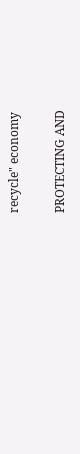recycle" economy

PROTECTING AND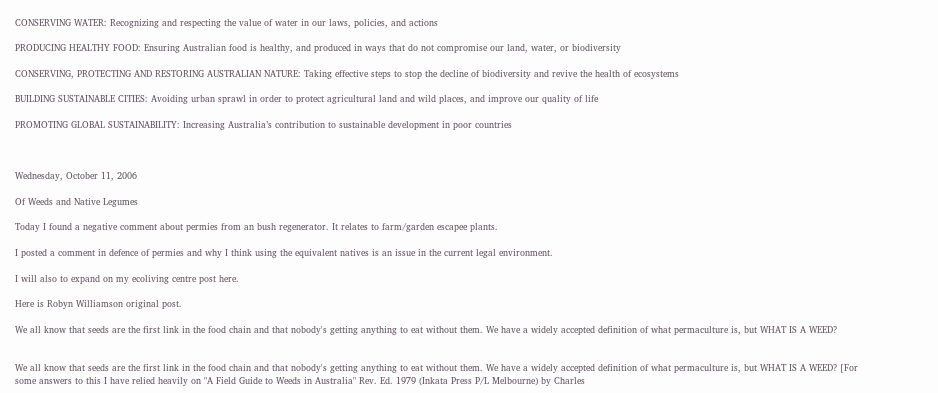CONSERVING WATER: Recognizing and respecting the value of water in our laws, policies, and actions

PRODUCING HEALTHY FOOD: Ensuring Australian food is healthy, and produced in ways that do not compromise our land, water, or biodiversity

CONSERVING, PROTECTING AND RESTORING AUSTRALIAN NATURE: Taking effective steps to stop the decline of biodiversity and revive the health of ecosystems

BUILDING SUSTAINABLE CITIES: Avoiding urban sprawl in order to protect agricultural land and wild places, and improve our quality of life

PROMOTING GLOBAL SUSTAINABILITY: Increasing Australia’s contribution to sustainable development in poor countries



Wednesday, October 11, 2006

Of Weeds and Native Legumes

Today I found a negative comment about permies from an bush regenerator. It relates to farm/garden escapee plants.

I posted a comment in defence of permies and why I think using the equivalent natives is an issue in the current legal environment.

I will also to expand on my ecoliving centre post here.

Here is Robyn Williamson original post.

We all know that seeds are the first link in the food chain and that nobody's getting anything to eat without them. We have a widely accepted definition of what permaculture is, but WHAT IS A WEED?


We all know that seeds are the first link in the food chain and that nobody's getting anything to eat without them. We have a widely accepted definition of what permaculture is, but WHAT IS A WEED? [For some answers to this I have relied heavily on "A Field Guide to Weeds in Australia" Rev. Ed. 1979 (Inkata Press P/L Melbourne) by Charles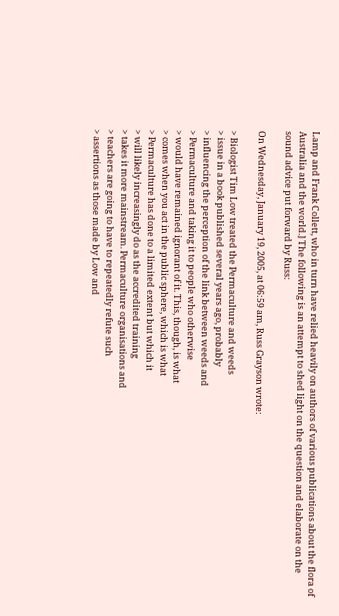Lamp and Frank Collett, who in turn have relied heavily on authors of various publications about the flora of Australia and the world.] The following is an attempt to shed light on the question and elaborate on the sound advice put forward by Russ:

On Wednesday, January 19, 2005, at 06:59 am, Russ Grayson wrote:

> Biologist Tim Low treated the Permaculture and weeds
> issue in a book published several years ago, probably
> influencing the perception of the link between weeds and
> Permaculture and taking it to people who otherwise
> would have remained ignorant of it. This, though, is what
> comes when you act in the public sphere, which is what
> Permaculture has done to a limited extent but which it
> will likely increasingly do as the accredited training
> takes it more mainstream. Permaculture organisations and
> teachers are going to have to repeatedly refute such
> assertions as those made by Low and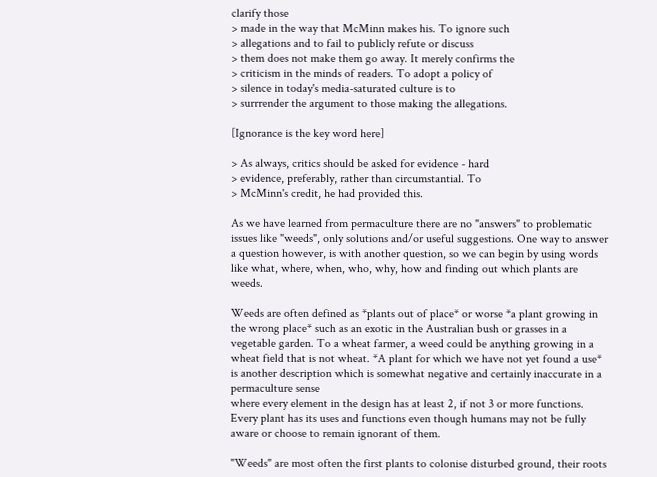clarify those
> made in the way that McMinn makes his. To ignore such
> allegations and to fail to publicly refute or discuss
> them does not make them go away. It merely confirms the
> criticism in the minds of readers. To adopt a policy of
> silence in today's media-saturated culture is to
> surrrender the argument to those making the allegations.

[Ignorance is the key word here]

> As always, critics should be asked for evidence - hard
> evidence, preferably, rather than circumstantial. To
> McMinn's credit, he had provided this.

As we have learned from permaculture there are no "answers" to problematic issues like "weeds", only solutions and/or useful suggestions. One way to answer a question however, is with another question, so we can begin by using words like what, where, when, who, why, how and finding out which plants are weeds.

Weeds are often defined as *plants out of place* or worse *a plant growing in the wrong place* such as an exotic in the Australian bush or grasses in a vegetable garden. To a wheat farmer, a weed could be anything growing in a wheat field that is not wheat. *A plant for which we have not yet found a use* is another description which is somewhat negative and certainly inaccurate in a permaculture sense
where every element in the design has at least 2, if not 3 or more functions. Every plant has its uses and functions even though humans may not be fully aware or choose to remain ignorant of them.

"Weeds" are most often the first plants to colonise disturbed ground, their roots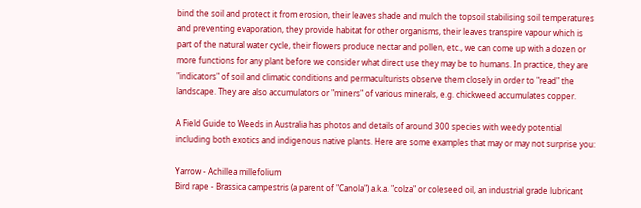bind the soil and protect it from erosion, their leaves shade and mulch the topsoil stabilising soil temperatures and preventing evaporation, they provide habitat for other organisms, their leaves transpire vapour which is part of the natural water cycle, their flowers produce nectar and pollen, etc., we can come up with a dozen or more functions for any plant before we consider what direct use they may be to humans. In practice, they are "indicators" of soil and climatic conditions and permaculturists observe them closely in order to "read" the landscape. They are also accumulators or "miners" of various minerals, e.g. chickweed accumulates copper.

A Field Guide to Weeds in Australia has photos and details of around 300 species with weedy potential including both exotics and indigenous native plants. Here are some examples that may or may not surprise you:

Yarrow - Achillea millefolium
Bird rape - Brassica campestris (a parent of "Canola") a.k.a. "colza" or coleseed oil, an industrial grade lubricant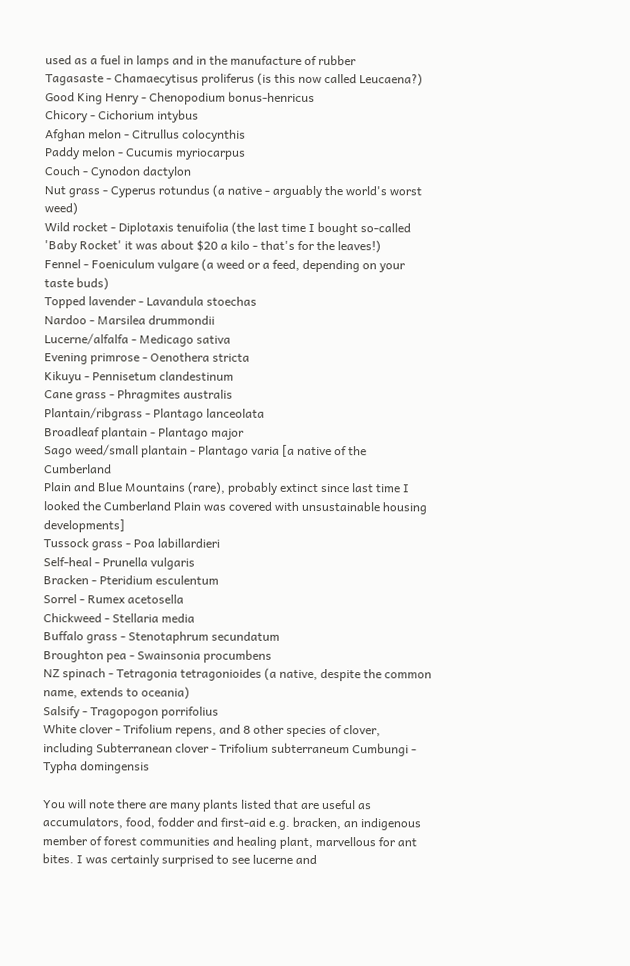used as a fuel in lamps and in the manufacture of rubber
Tagasaste - Chamaecytisus proliferus (is this now called Leucaena?)
Good King Henry - Chenopodium bonus-henricus
Chicory - Cichorium intybus
Afghan melon - Citrullus colocynthis
Paddy melon - Cucumis myriocarpus
Couch - Cynodon dactylon
Nut grass - Cyperus rotundus (a native - arguably the world's worst weed)
Wild rocket - Diplotaxis tenuifolia (the last time I bought so-called 'Baby Rocket' it was about $20 a kilo - that's for the leaves!)
Fennel - Foeniculum vulgare (a weed or a feed, depending on your taste buds)
Topped lavender - Lavandula stoechas
Nardoo - Marsilea drummondii
Lucerne/alfalfa - Medicago sativa
Evening primrose - Oenothera stricta
Kikuyu - Pennisetum clandestinum
Cane grass - Phragmites australis
Plantain/ribgrass - Plantago lanceolata
Broadleaf plantain - Plantago major
Sago weed/small plantain - Plantago varia [a native of the Cumberland
Plain and Blue Mountains (rare), probably extinct since last time I looked the Cumberland Plain was covered with unsustainable housing developments]
Tussock grass - Poa labillardieri
Self-heal - Prunella vulgaris
Bracken - Pteridium esculentum
Sorrel - Rumex acetosella
Chickweed - Stellaria media
Buffalo grass - Stenotaphrum secundatum
Broughton pea - Swainsonia procumbens
NZ spinach - Tetragonia tetragonioides (a native, despite the common name, extends to oceania)
Salsify - Tragopogon porrifolius
White clover - Trifolium repens, and 8 other species of clover, including Subterranean clover - Trifolium subterraneum Cumbungi - Typha domingensis

You will note there are many plants listed that are useful as accumulators, food, fodder and first-aid e.g. bracken, an indigenous member of forest communities and healing plant, marvellous for ant bites. I was certainly surprised to see lucerne and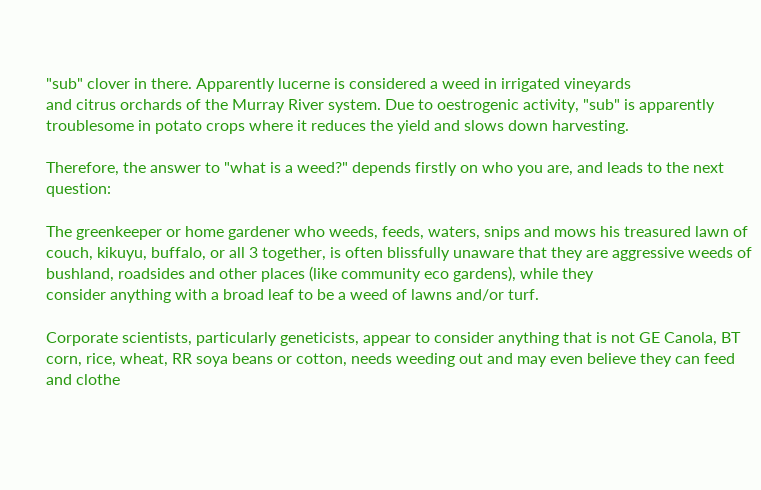"sub" clover in there. Apparently lucerne is considered a weed in irrigated vineyards
and citrus orchards of the Murray River system. Due to oestrogenic activity, "sub" is apparently troublesome in potato crops where it reduces the yield and slows down harvesting.

Therefore, the answer to "what is a weed?" depends firstly on who you are, and leads to the next question:

The greenkeeper or home gardener who weeds, feeds, waters, snips and mows his treasured lawn of couch, kikuyu, buffalo, or all 3 together, is often blissfully unaware that they are aggressive weeds of bushland, roadsides and other places (like community eco gardens), while they
consider anything with a broad leaf to be a weed of lawns and/or turf.

Corporate scientists, particularly geneticists, appear to consider anything that is not GE Canola, BT corn, rice, wheat, RR soya beans or cotton, needs weeding out and may even believe they can feed and clothe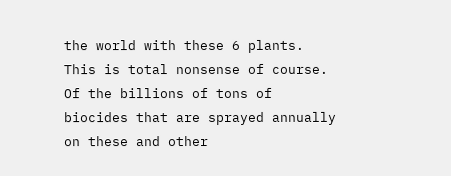the world with these 6 plants. This is total nonsense of course. Of the billions of tons of biocides that are sprayed annually on these and other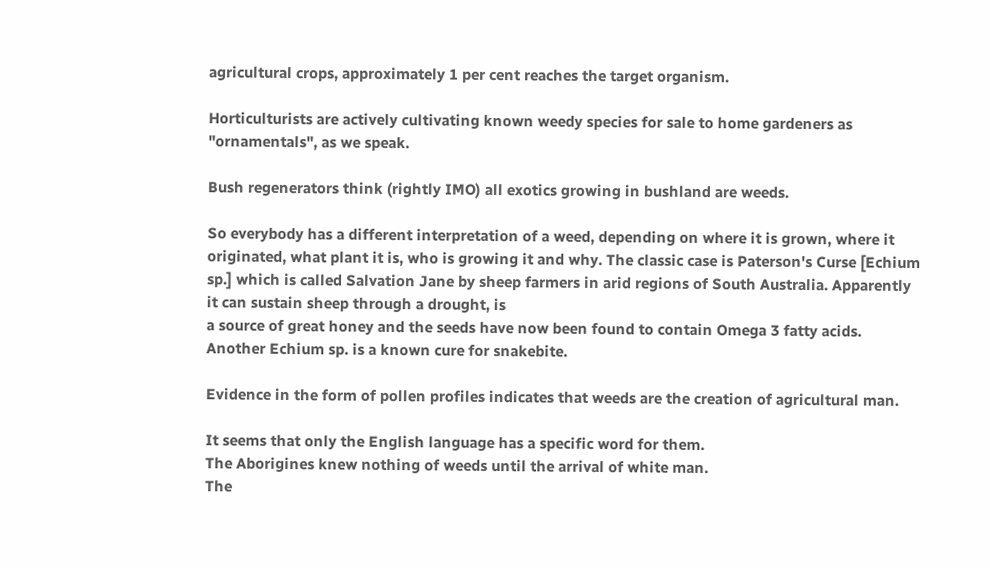agricultural crops, approximately 1 per cent reaches the target organism.

Horticulturists are actively cultivating known weedy species for sale to home gardeners as "ornamentals", as we speak.

Bush regenerators think (rightly IMO) all exotics growing in bushland are weeds.

So everybody has a different interpretation of a weed, depending on where it is grown, where it originated, what plant it is, who is growing it and why. The classic case is Paterson's Curse [Echium sp.] which is called Salvation Jane by sheep farmers in arid regions of South Australia. Apparently it can sustain sheep through a drought, is
a source of great honey and the seeds have now been found to contain Omega 3 fatty acids. Another Echium sp. is a known cure for snakebite.

Evidence in the form of pollen profiles indicates that weeds are the creation of agricultural man.

It seems that only the English language has a specific word for them.
The Aborigines knew nothing of weeds until the arrival of white man.
The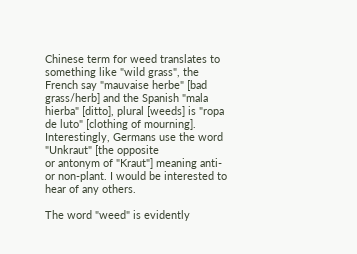Chinese term for weed translates to something like "wild grass", the French say "mauvaise herbe" [bad grass/herb] and the Spanish "mala hierba" [ditto], plural [weeds] is "ropa de luto" [clothing of mourning]. Interestingly, Germans use the word "Unkraut" [the opposite
or antonym of "Kraut"] meaning anti- or non-plant. I would be interested to hear of any others.

The word "weed" is evidently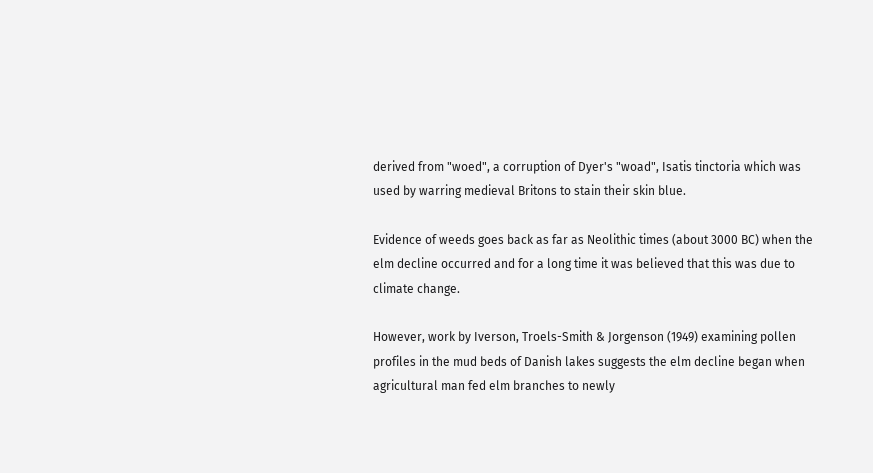derived from "woed", a corruption of Dyer's "woad", Isatis tinctoria which was used by warring medieval Britons to stain their skin blue.

Evidence of weeds goes back as far as Neolithic times (about 3000 BC) when the elm decline occurred and for a long time it was believed that this was due to climate change.

However, work by Iverson, Troels-Smith & Jorgenson (1949) examining pollen profiles in the mud beds of Danish lakes suggests the elm decline began when agricultural man fed elm branches to newly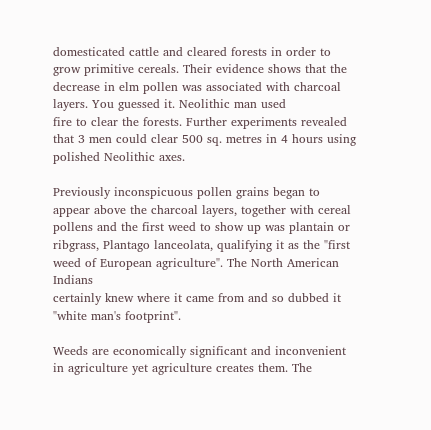domesticated cattle and cleared forests in order to grow primitive cereals. Their evidence shows that the decrease in elm pollen was associated with charcoal layers. You guessed it. Neolithic man used
fire to clear the forests. Further experiments revealed that 3 men could clear 500 sq. metres in 4 hours using polished Neolithic axes.

Previously inconspicuous pollen grains began to appear above the charcoal layers, together with cereal pollens and the first weed to show up was plantain or ribgrass, Plantago lanceolata, qualifying it as the "first weed of European agriculture". The North American Indians
certainly knew where it came from and so dubbed it "white man's footprint".

Weeds are economically significant and inconvenient in agriculture yet agriculture creates them. The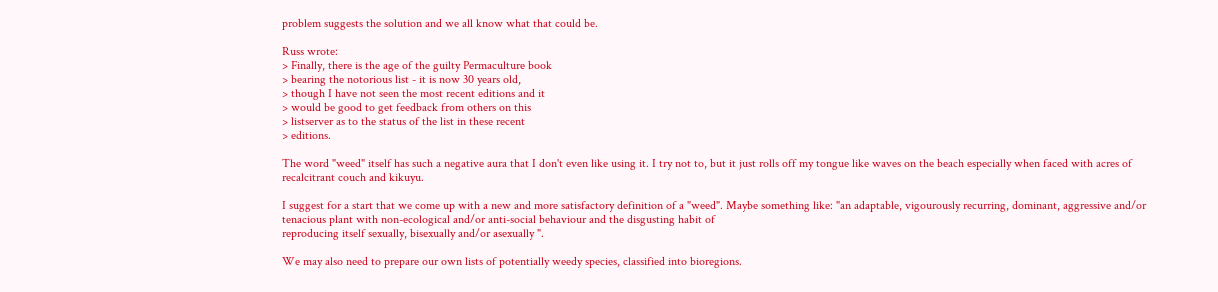problem suggests the solution and we all know what that could be.

Russ wrote:
> Finally, there is the age of the guilty Permaculture book
> bearing the notorious list - it is now 30 years old,
> though I have not seen the most recent editions and it
> would be good to get feedback from others on this
> listserver as to the status of the list in these recent
> editions.

The word "weed" itself has such a negative aura that I don't even like using it. I try not to, but it just rolls off my tongue like waves on the beach especially when faced with acres of recalcitrant couch and kikuyu.

I suggest for a start that we come up with a new and more satisfactory definition of a "weed". Maybe something like: "an adaptable, vigourously recurring, dominant, aggressive and/or tenacious plant with non-ecological and/or anti-social behaviour and the disgusting habit of
reproducing itself sexually, bisexually and/or asexually ".

We may also need to prepare our own lists of potentially weedy species, classified into bioregions.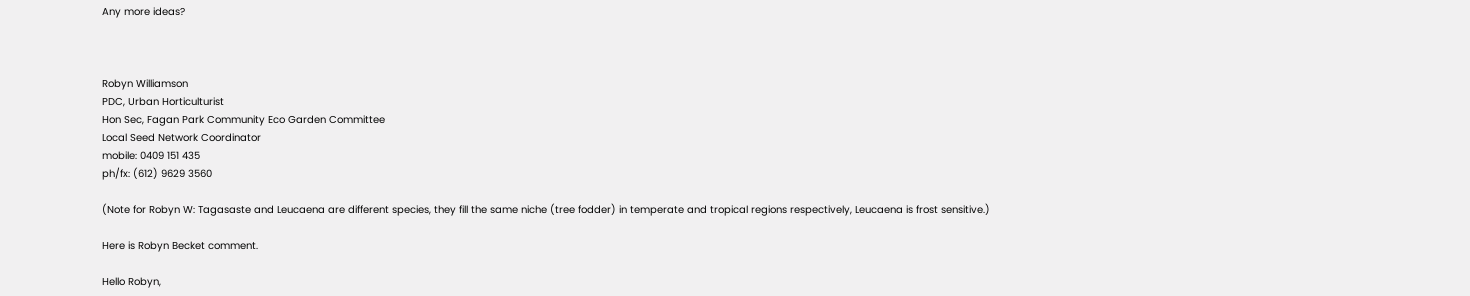Any more ideas?



Robyn Williamson
PDC, Urban Horticulturist
Hon Sec, Fagan Park Community Eco Garden Committee
Local Seed Network Coordinator
mobile: 0409 151 435
ph/fx: (612) 9629 3560

(Note for Robyn W: Tagasaste and Leucaena are different species, they fill the same niche (tree fodder) in temperate and tropical regions respectively, Leucaena is frost sensitive.)

Here is Robyn Becket comment.

Hello Robyn,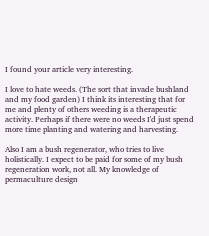I found your article very interesting.

I love to hate weeds. (The sort that invade bushland and my food garden) I think its interesting that for me and plenty of others weeding is a therapeutic activity. Perhaps if there were no weeds I'd just spend more time planting and watering and harvesting.

Also I am a bush regenerator, who tries to live holistically. I expect to be paid for some of my bush regeneration work, not all. My knowledge of permaculture design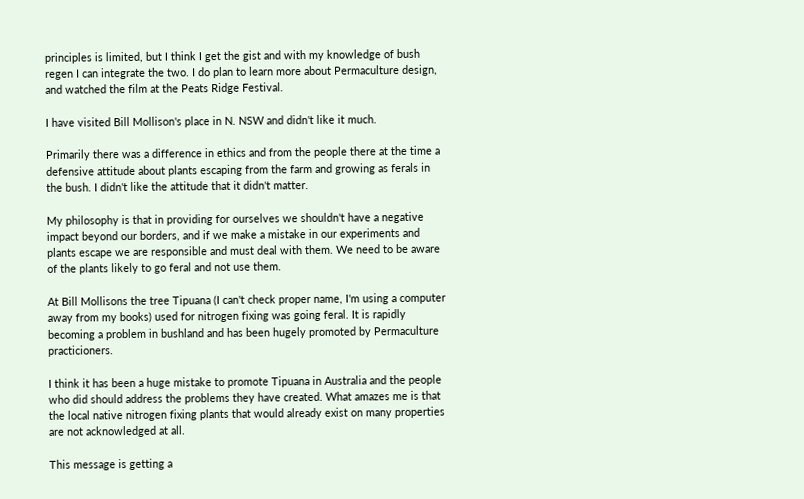principles is limited, but I think I get the gist and with my knowledge of bush regen I can integrate the two. I do plan to learn more about Permaculture design, and watched the film at the Peats Ridge Festival.

I have visited Bill Mollison's place in N. NSW and didn't like it much.

Primarily there was a difference in ethics and from the people there at the time a defensive attitude about plants escaping from the farm and growing as ferals in the bush. I didn't like the attitude that it didn't matter.

My philosophy is that in providing for ourselves we shouldn't have a negative impact beyond our borders, and if we make a mistake in our experiments and plants escape we are responsible and must deal with them. We need to be aware of the plants likely to go feral and not use them.

At Bill Mollisons the tree Tipuana (I can't check proper name, I'm using a computer away from my books) used for nitrogen fixing was going feral. It is rapidly becoming a problem in bushland and has been hugely promoted by Permaculture practicioners.

I think it has been a huge mistake to promote Tipuana in Australia and the people who did should address the problems they have created. What amazes me is that the local native nitrogen fixing plants that would already exist on many properties are not acknowledged at all.

This message is getting a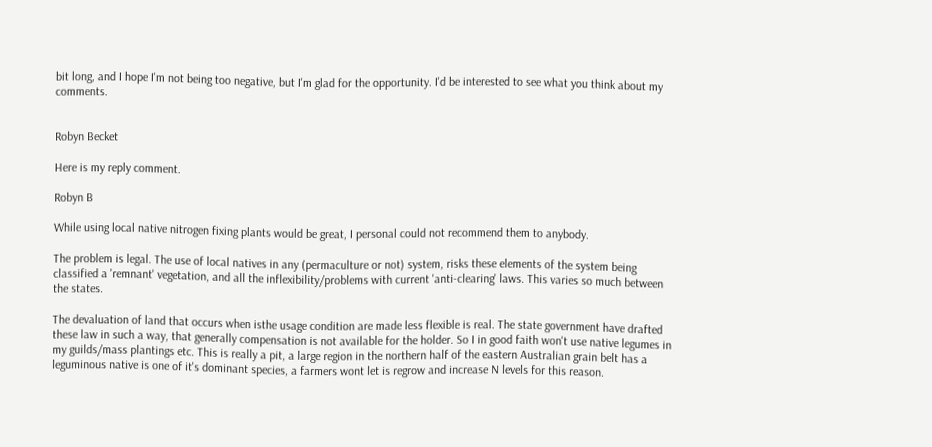bit long, and I hope I'm not being too negative, but I'm glad for the opportunity. I'd be interested to see what you think about my comments.


Robyn Becket

Here is my reply comment.

Robyn B

While using local native nitrogen fixing plants would be great, I personal could not recommend them to anybody.

The problem is legal. The use of local natives in any (permaculture or not) system, risks these elements of the system being classified a 'remnant' vegetation, and all the inflexibility/problems with current 'anti-clearing' laws. This varies so much between the states.

The devaluation of land that occurs when isthe usage condition are made less flexible is real. The state government have drafted these law in such a way, that generally compensation is not available for the holder. So I in good faith won't use native legumes in my guilds/mass plantings etc. This is really a pit, a large region in the northern half of the eastern Australian grain belt has a leguminous native is one of it's dominant species, a farmers wont let is regrow and increase N levels for this reason.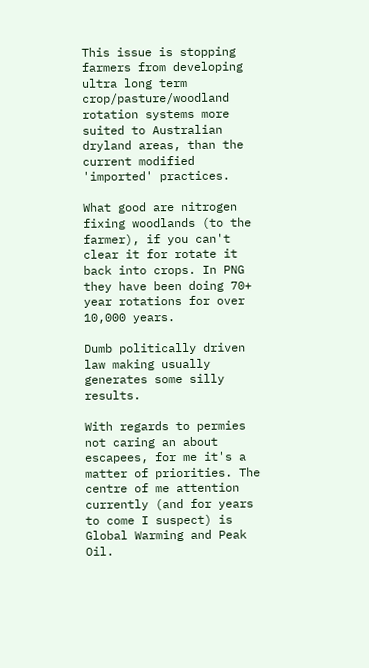This issue is stopping farmers from developing ultra long term crop/pasture/woodland rotation systems more suited to Australian dryland areas, than the current modified 'imported' practices.

What good are nitrogen fixing woodlands (to the farmer), if you can't clear it for rotate it back into crops. In PNG they have been doing 70+ year rotations for over 10,000 years.

Dumb politically driven law making usually generates some silly results.

With regards to permies not caring an about escapees, for me it's a matter of priorities. The centre of me attention currently (and for years to come I suspect) is Global Warming and Peak Oil.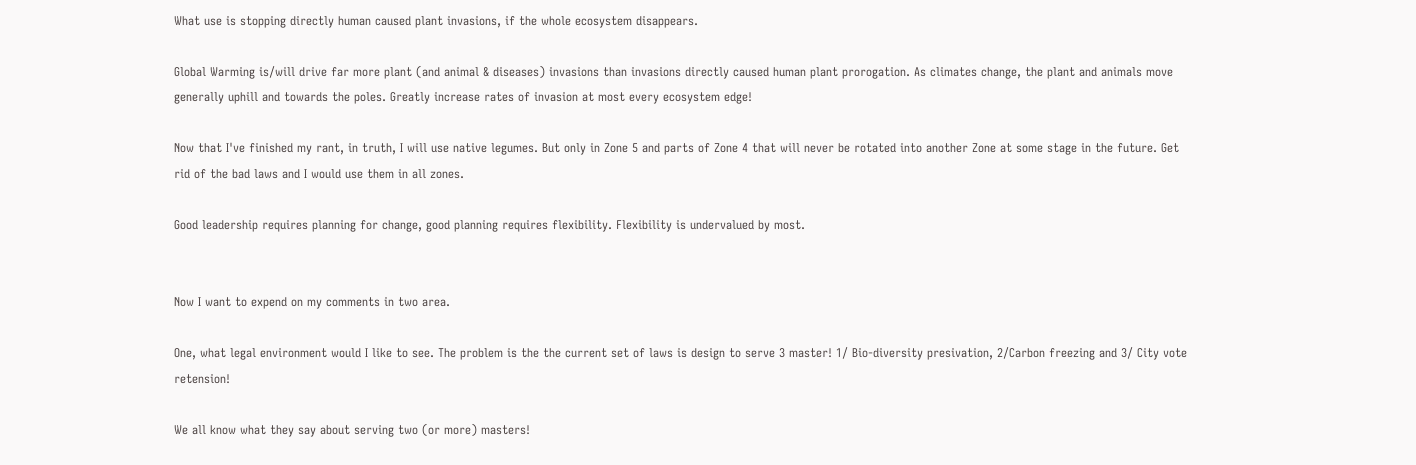What use is stopping directly human caused plant invasions, if the whole ecosystem disappears.

Global Warming is/will drive far more plant (and animal & diseases) invasions than invasions directly caused human plant prorogation. As climates change, the plant and animals move generally uphill and towards the poles. Greatly increase rates of invasion at most every ecosystem edge!

Now that I've finished my rant, in truth, I will use native legumes. But only in Zone 5 and parts of Zone 4 that will never be rotated into another Zone at some stage in the future. Get rid of the bad laws and I would use them in all zones.

Good leadership requires planning for change, good planning requires flexibility. Flexibility is undervalued by most.


Now I want to expend on my comments in two area.

One, what legal environment would I like to see. The problem is the the current set of laws is design to serve 3 master! 1/ Bio-diversity presivation, 2/Carbon freezing and 3/ City vote retension!

We all know what they say about serving two (or more) masters!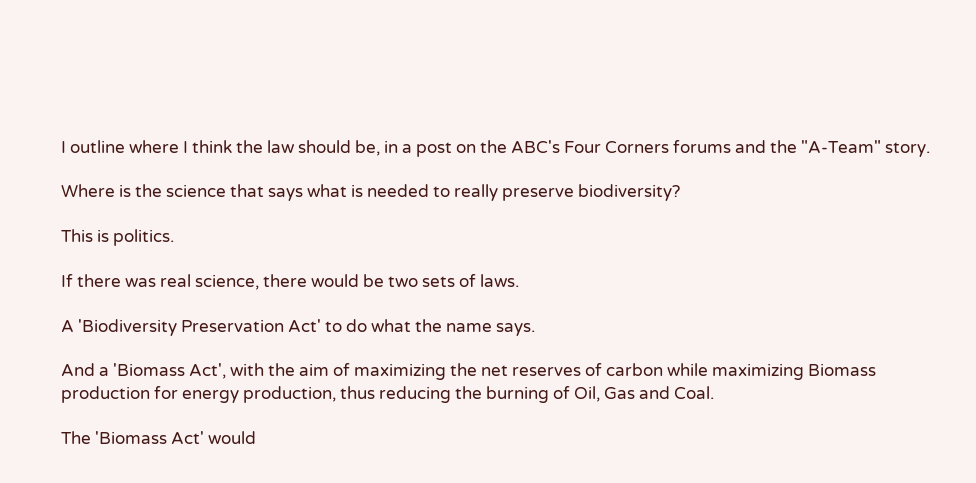I outline where I think the law should be, in a post on the ABC's Four Corners forums and the "A-Team" story.

Where is the science that says what is needed to really preserve biodiversity?

This is politics.

If there was real science, there would be two sets of laws.

A 'Biodiversity Preservation Act' to do what the name says.

And a 'Biomass Act', with the aim of maximizing the net reserves of carbon while maximizing Biomass production for energy production, thus reducing the burning of Oil, Gas and Coal.

The 'Biomass Act' would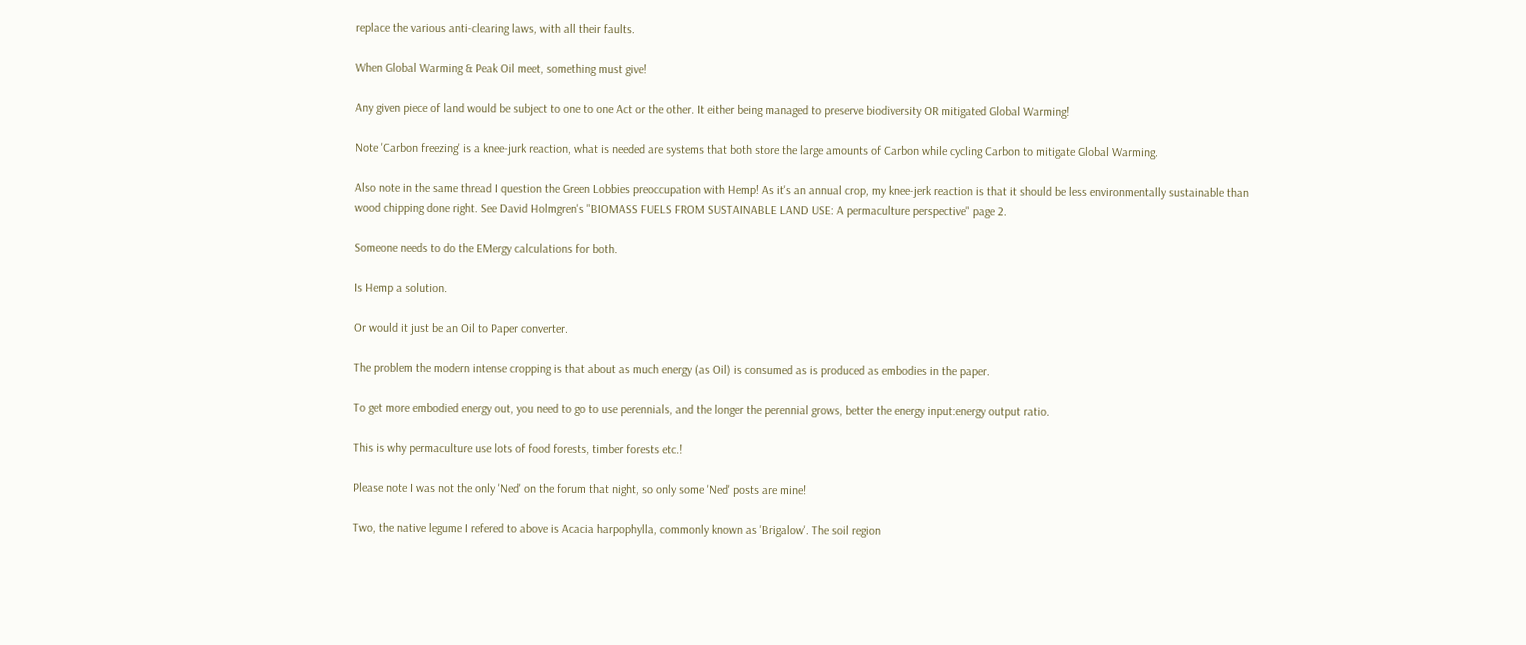replace the various anti-clearing laws, with all their faults.

When Global Warming & Peak Oil meet, something must give!

Any given piece of land would be subject to one to one Act or the other. It either being managed to preserve biodiversity OR mitigated Global Warming!

Note 'Carbon freezing' is a knee-jurk reaction, what is needed are systems that both store the large amounts of Carbon while cycling Carbon to mitigate Global Warming.

Also note in the same thread I question the Green Lobbies preoccupation with Hemp! As it's an annual crop, my knee-jerk reaction is that it should be less environmentally sustainable than wood chipping done right. See David Holmgren's "BIOMASS FUELS FROM SUSTAINABLE LAND USE: A permaculture perspective" page 2.

Someone needs to do the EMergy calculations for both.

Is Hemp a solution.

Or would it just be an Oil to Paper converter.

The problem the modern intense cropping is that about as much energy (as Oil) is consumed as is produced as embodies in the paper.

To get more embodied energy out, you need to go to use perennials, and the longer the perennial grows, better the energy input:energy output ratio.

This is why permaculture use lots of food forests, timber forests etc.!

Please note I was not the only 'Ned' on the forum that night, so only some 'Ned' posts are mine!

Two, the native legume I refered to above is Acacia harpophylla, commonly known as 'Brigalow'. The soil region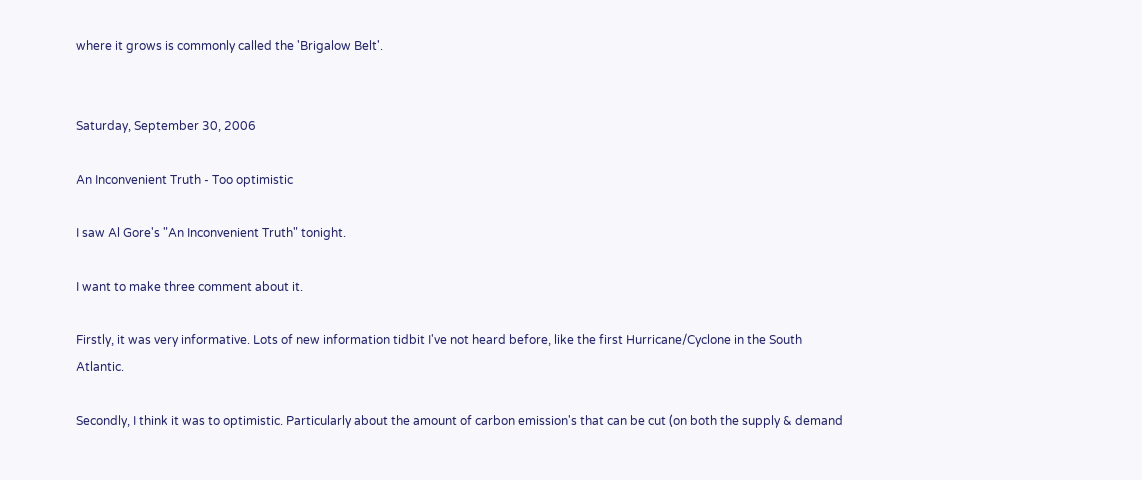where it grows is commonly called the 'Brigalow Belt'.


Saturday, September 30, 2006

An Inconvenient Truth - Too optimistic

I saw Al Gore's "An Inconvenient Truth" tonight.

I want to make three comment about it.

Firstly, it was very informative. Lots of new information tidbit I've not heard before, like the first Hurricane/Cyclone in the South Atlantic.

Secondly, I think it was to optimistic. Particularly about the amount of carbon emission's that can be cut (on both the supply & demand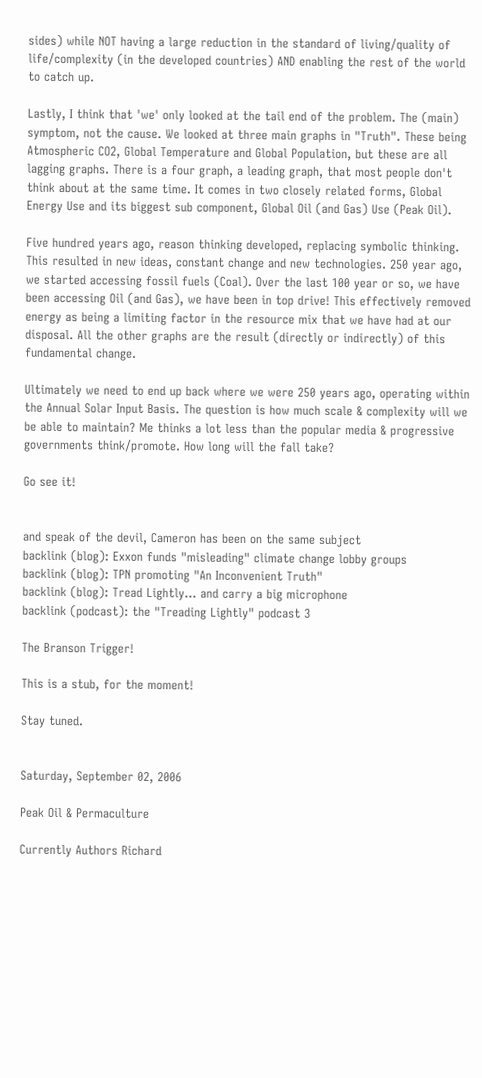sides) while NOT having a large reduction in the standard of living/quality of life/complexity (in the developed countries) AND enabling the rest of the world to catch up.

Lastly, I think that 'we' only looked at the tail end of the problem. The (main) symptom, not the cause. We looked at three main graphs in "Truth". These being Atmospheric CO2, Global Temperature and Global Population, but these are all lagging graphs. There is a four graph, a leading graph, that most people don't think about at the same time. It comes in two closely related forms, Global Energy Use and its biggest sub component, Global Oil (and Gas) Use (Peak Oil).

Five hundred years ago, reason thinking developed, replacing symbolic thinking. This resulted in new ideas, constant change and new technologies. 250 year ago, we started accessing fossil fuels (Coal). Over the last 100 year or so, we have been accessing Oil (and Gas), we have been in top drive! This effectively removed energy as being a limiting factor in the resource mix that we have had at our disposal. All the other graphs are the result (directly or indirectly) of this fundamental change.

Ultimately we need to end up back where we were 250 years ago, operating within the Annual Solar Input Basis. The question is how much scale & complexity will we be able to maintain? Me thinks a lot less than the popular media & progressive governments think/promote. How long will the fall take?

Go see it!


and speak of the devil, Cameron has been on the same subject
backlink (blog): Exxon funds "misleading" climate change lobby groups
backlink (blog): TPN promoting "An Inconvenient Truth"
backlink (blog): Tread Lightly... and carry a big microphone
backlink (podcast): the "Treading Lightly" podcast 3

The Branson Trigger!

This is a stub, for the moment!

Stay tuned.


Saturday, September 02, 2006

Peak Oil & Permaculture

Currently Authors Richard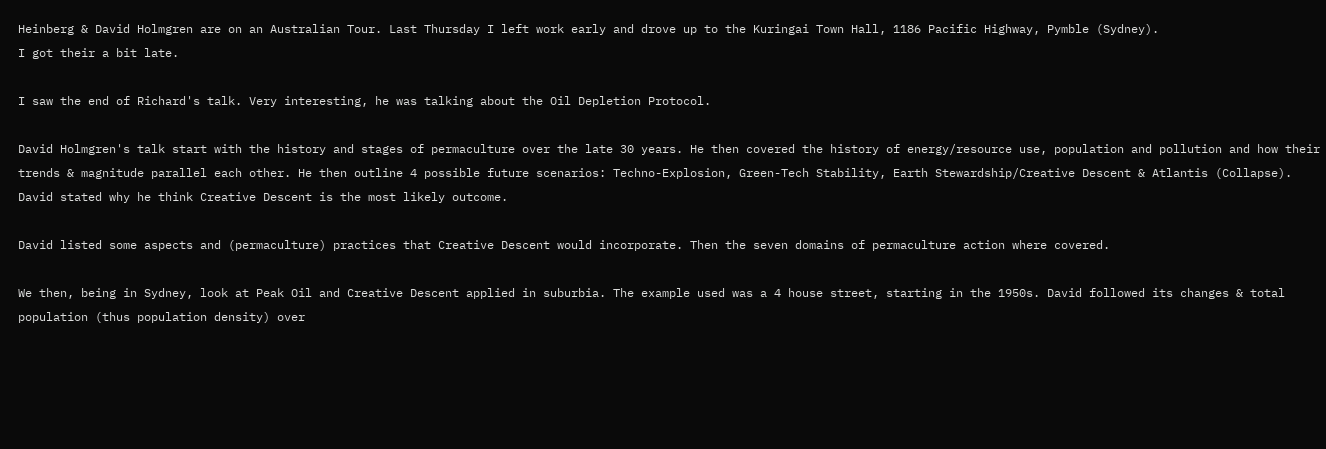Heinberg & David Holmgren are on an Australian Tour. Last Thursday I left work early and drove up to the Kuringai Town Hall, 1186 Pacific Highway, Pymble (Sydney).
I got their a bit late.

I saw the end of Richard's talk. Very interesting, he was talking about the Oil Depletion Protocol.

David Holmgren's talk start with the history and stages of permaculture over the late 30 years. He then covered the history of energy/resource use, population and pollution and how their trends & magnitude parallel each other. He then outline 4 possible future scenarios: Techno-Explosion, Green-Tech Stability, Earth Stewardship/Creative Descent & Atlantis (Collapse). David stated why he think Creative Descent is the most likely outcome.

David listed some aspects and (permaculture) practices that Creative Descent would incorporate. Then the seven domains of permaculture action where covered.

We then, being in Sydney, look at Peak Oil and Creative Descent applied in suburbia. The example used was a 4 house street, starting in the 1950s. David followed its changes & total population (thus population density) over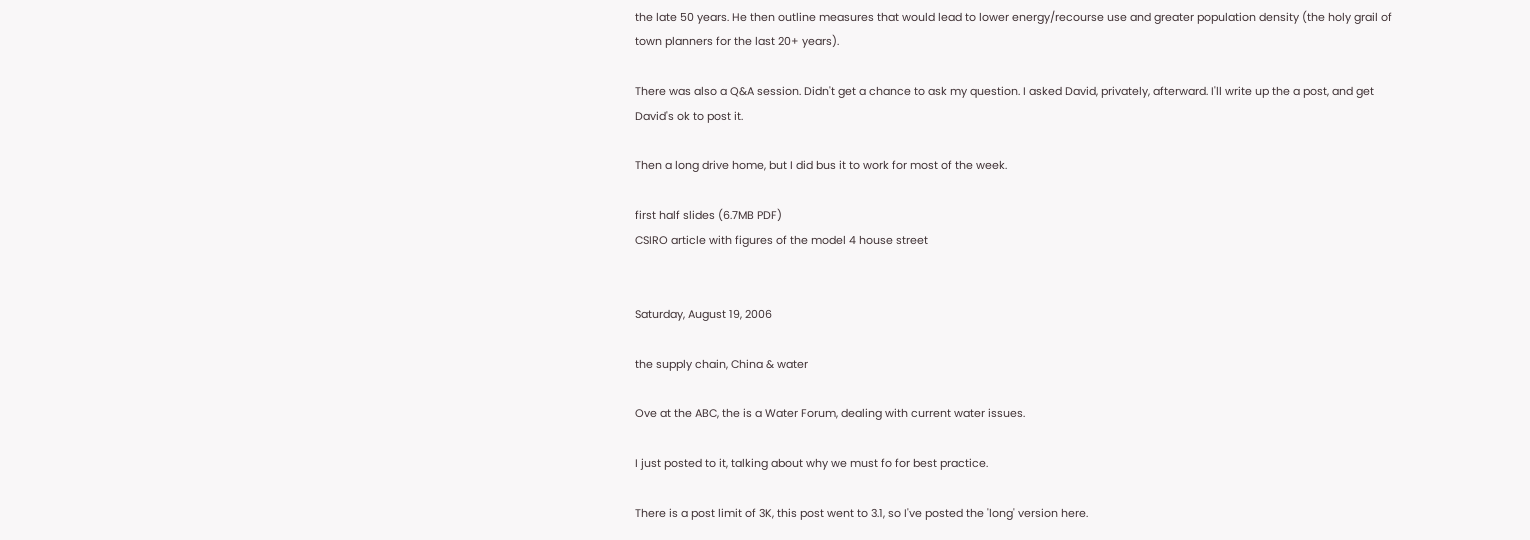the late 50 years. He then outline measures that would lead to lower energy/recourse use and greater population density (the holy grail of town planners for the last 20+ years).

There was also a Q&A session. Didn't get a chance to ask my question. I asked David, privately, afterward. I'll write up the a post, and get David's ok to post it.

Then a long drive home, but I did bus it to work for most of the week.

first half slides (6.7MB PDF)
CSIRO article with figures of the model 4 house street


Saturday, August 19, 2006

the supply chain, China & water

Ove at the ABC, the is a Water Forum, dealing with current water issues.

I just posted to it, talking about why we must fo for best practice.

There is a post limit of 3K, this post went to 3.1, so I've posted the 'long' version here.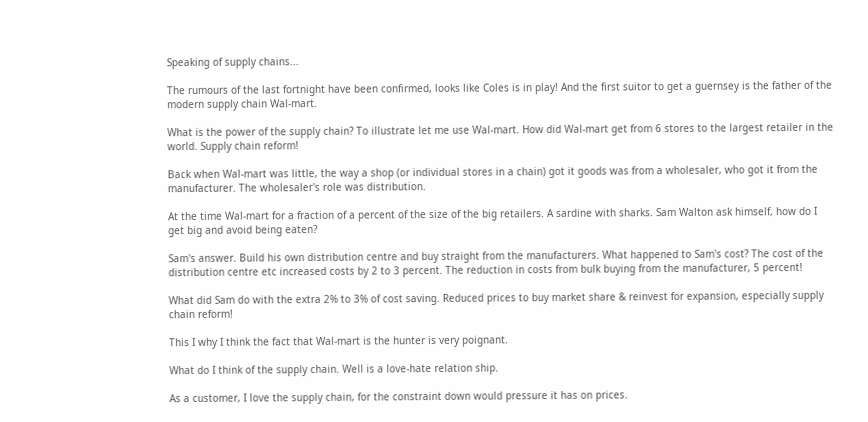Speaking of supply chains...

The rumours of the last fortnight have been confirmed, looks like Coles is in play! And the first suitor to get a guernsey is the father of the modern supply chain Wal-mart.

What is the power of the supply chain? To illustrate let me use Wal-mart. How did Wal-mart get from 6 stores to the largest retailer in the world. Supply chain reform!

Back when Wal-mart was little, the way a shop (or individual stores in a chain) got it goods was from a wholesaler, who got it from the manufacturer. The wholesaler's role was distribution.

At the time Wal-mart for a fraction of a percent of the size of the big retailers. A sardine with sharks. Sam Walton ask himself, how do I get big and avoid being eaten?

Sam's answer. Build his own distribution centre and buy straight from the manufacturers. What happened to Sam's cost? The cost of the distribution centre etc increased costs by 2 to 3 percent. The reduction in costs from bulk buying from the manufacturer, 5 percent!

What did Sam do with the extra 2% to 3% of cost saving. Reduced prices to buy market share & reinvest for expansion, especially supply chain reform!

This I why I think the fact that Wal-mart is the hunter is very poignant.

What do I think of the supply chain. Well is a love-hate relation ship.

As a customer, I love the supply chain, for the constraint down would pressure it has on prices.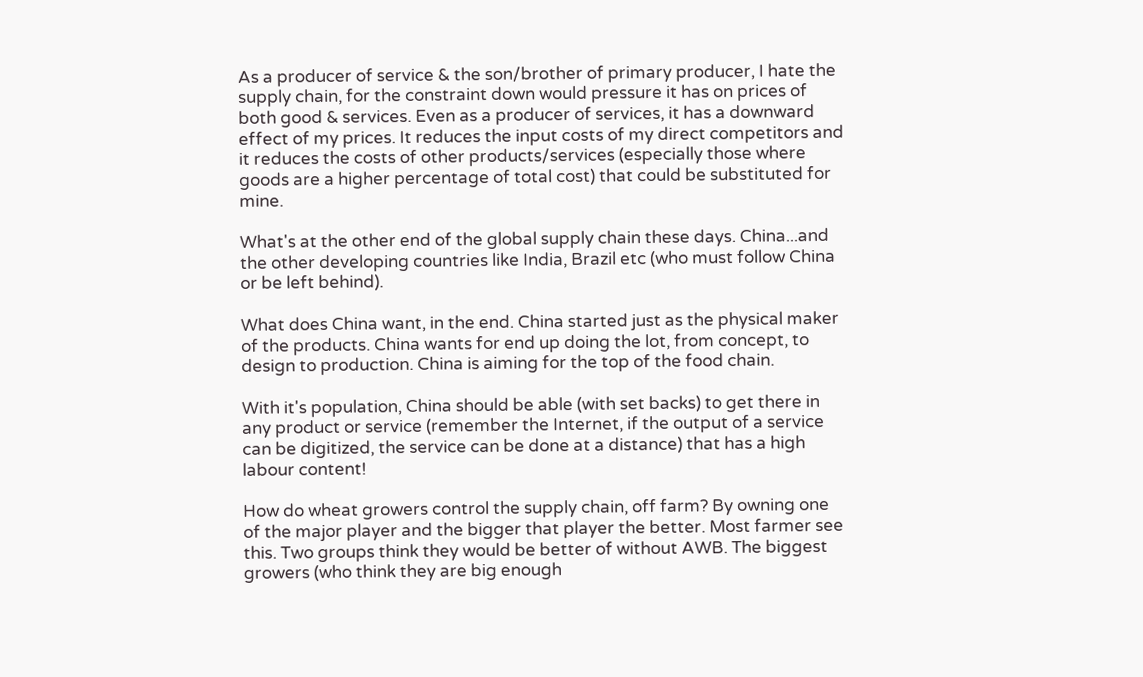As a producer of service & the son/brother of primary producer, I hate the supply chain, for the constraint down would pressure it has on prices of both good & services. Even as a producer of services, it has a downward effect of my prices. It reduces the input costs of my direct competitors and it reduces the costs of other products/services (especially those where goods are a higher percentage of total cost) that could be substituted for mine.

What's at the other end of the global supply chain these days. China...and the other developing countries like India, Brazil etc (who must follow China or be left behind).

What does China want, in the end. China started just as the physical maker of the products. China wants for end up doing the lot, from concept, to design to production. China is aiming for the top of the food chain.

With it's population, China should be able (with set backs) to get there in any product or service (remember the Internet, if the output of a service can be digitized, the service can be done at a distance) that has a high labour content!

How do wheat growers control the supply chain, off farm? By owning one of the major player and the bigger that player the better. Most farmer see this. Two groups think they would be better of without AWB. The biggest growers (who think they are big enough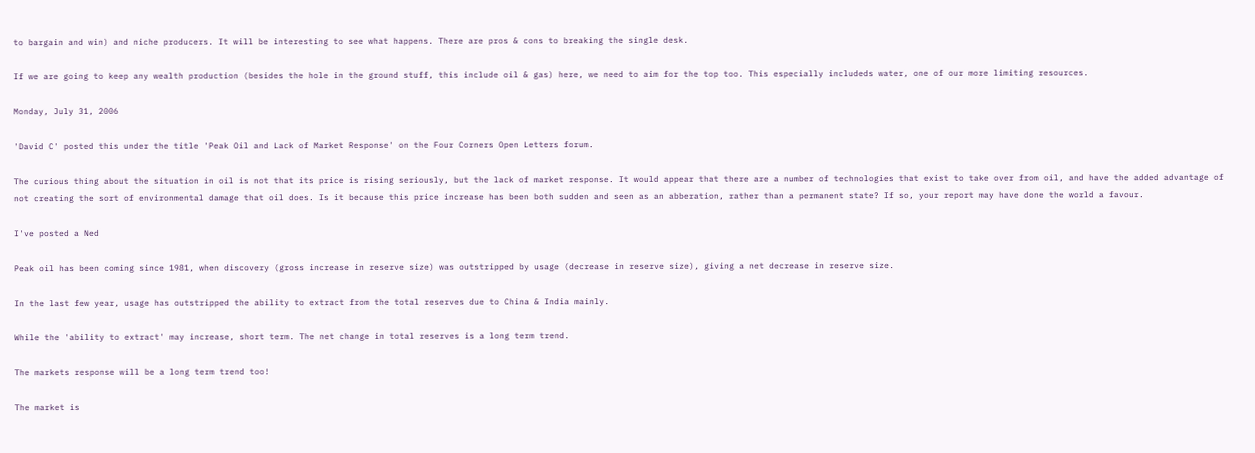to bargain and win) and niche producers. It will be interesting to see what happens. There are pros & cons to breaking the single desk.

If we are going to keep any wealth production (besides the hole in the ground stuff, this include oil & gas) here, we need to aim for the top too. This especially includeds water, one of our more limiting resources.

Monday, July 31, 2006

'David C' posted this under the title 'Peak Oil and Lack of Market Response' on the Four Corners Open Letters forum.

The curious thing about the situation in oil is not that its price is rising seriously, but the lack of market response. It would appear that there are a number of technologies that exist to take over from oil, and have the added advantage of not creating the sort of environmental damage that oil does. Is it because this price increase has been both sudden and seen as an abberation, rather than a permanent state? If so, your report may have done the world a favour.

I've posted a Ned

Peak oil has been coming since 1981, when discovery (gross increase in reserve size) was outstripped by usage (decrease in reserve size), giving a net decrease in reserve size.

In the last few year, usage has outstripped the ability to extract from the total reserves due to China & India mainly.

While the 'ability to extract' may increase, short term. The net change in total reserves is a long term trend.

The markets response will be a long term trend too!

The market is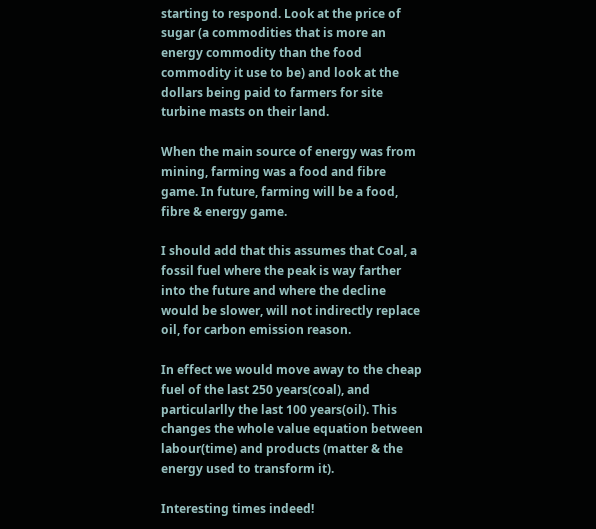starting to respond. Look at the price of sugar (a commodities that is more an energy commodity than the food commodity it use to be) and look at the dollars being paid to farmers for site turbine masts on their land.

When the main source of energy was from mining, farming was a food and fibre game. In future, farming will be a food, fibre & energy game.

I should add that this assumes that Coal, a fossil fuel where the peak is way farther into the future and where the decline would be slower, will not indirectly replace oil, for carbon emission reason.

In effect we would move away to the cheap fuel of the last 250 years(coal), and particularlly the last 100 years(oil). This changes the whole value equation between labour(time) and products (matter & the energy used to transform it).

Interesting times indeed!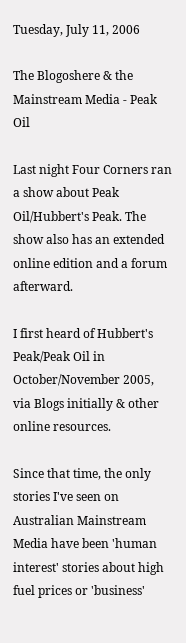Tuesday, July 11, 2006

The Blogoshere & the Mainstream Media - Peak Oil

Last night Four Corners ran a show about Peak Oil/Hubbert's Peak. The show also has an extended online edition and a forum afterward.

I first heard of Hubbert's Peak/Peak Oil in October/November 2005, via Blogs initially & other online resources.

Since that time, the only stories I've seen on Australian Mainstream Media have been 'human interest' stories about high fuel prices or 'business'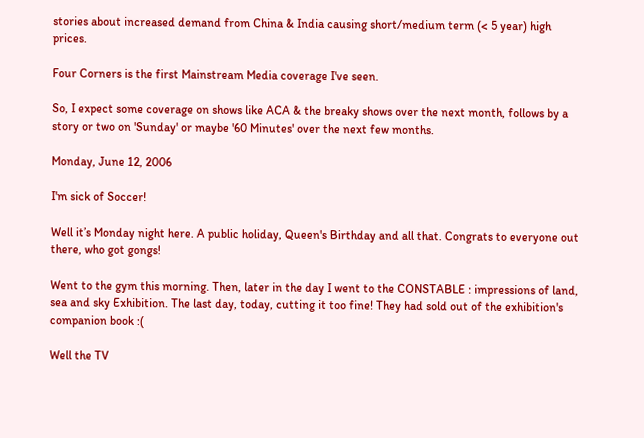stories about increased demand from China & India causing short/medium term (< 5 year) high prices.

Four Corners is the first Mainstream Media coverage I've seen.

So, I expect some coverage on shows like ACA & the breaky shows over the next month, follows by a story or two on 'Sunday' or maybe '60 Minutes' over the next few months.

Monday, June 12, 2006

I'm sick of Soccer!

Well it’s Monday night here. A public holiday, Queen's Birthday and all that. Congrats to everyone out there, who got gongs!

Went to the gym this morning. Then, later in the day I went to the CONSTABLE : impressions of land, sea and sky Exhibition. The last day, today, cutting it too fine! They had sold out of the exhibition's companion book :(

Well the TV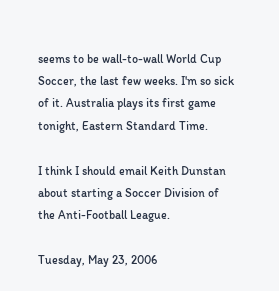seems to be wall-to-wall World Cup Soccer, the last few weeks. I'm so sick of it. Australia plays its first game tonight, Eastern Standard Time.

I think I should email Keith Dunstan about starting a Soccer Division of the Anti-Football League.

Tuesday, May 23, 2006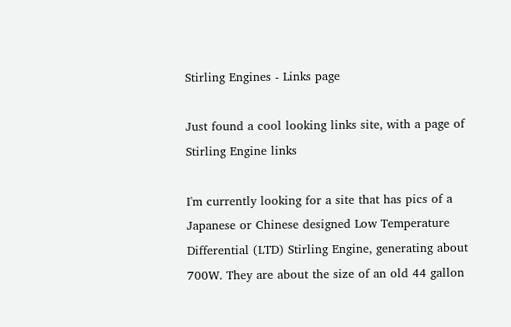Stirling Engines - Links page

Just found a cool looking links site, with a page of Stirling Engine links

I'm currently looking for a site that has pics of a Japanese or Chinese designed Low Temperature Differential (LTD) Stirling Engine, generating about 700W. They are about the size of an old 44 gallon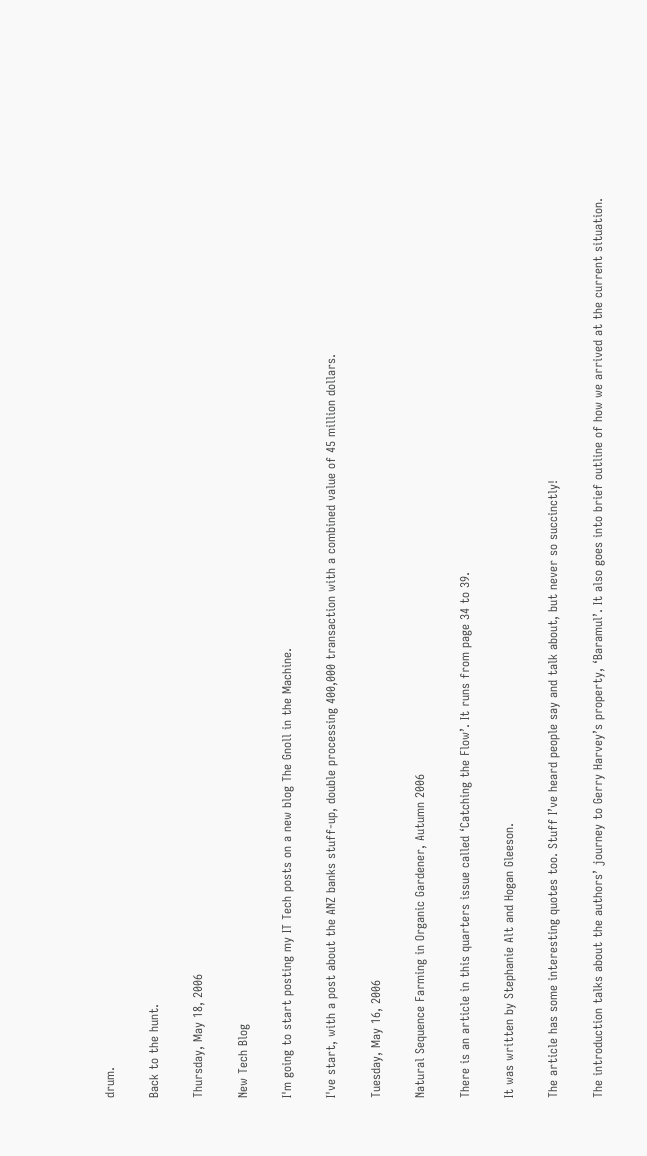drum.

Back to the hunt.

Thursday, May 18, 2006

New Tech Blog

I'm going to start posting my IT Tech posts on a new blog The Gnoll in the Machine.

I've start, with a post about the ANZ banks stuff-up, double processing 400,000 transaction with a combined value of 45 million dollars.

Tuesday, May 16, 2006

Natural Sequence Farming in Organic Gardener, Autumn 2006

There is an article in this quarters issue called ‘Catching the Flow’. It runs from page 34 to 39.

It was written by Stephanie Alt and Hogan Gleeson.

The article has some interesting quotes too. Stuff I’ve heard people say and talk about, but never so succinctly!

The introduction talks about the authors’ journey to Gerry Harvey’s property, ‘Baramul’. It also goes into brief outline of how we arrived at the current situation.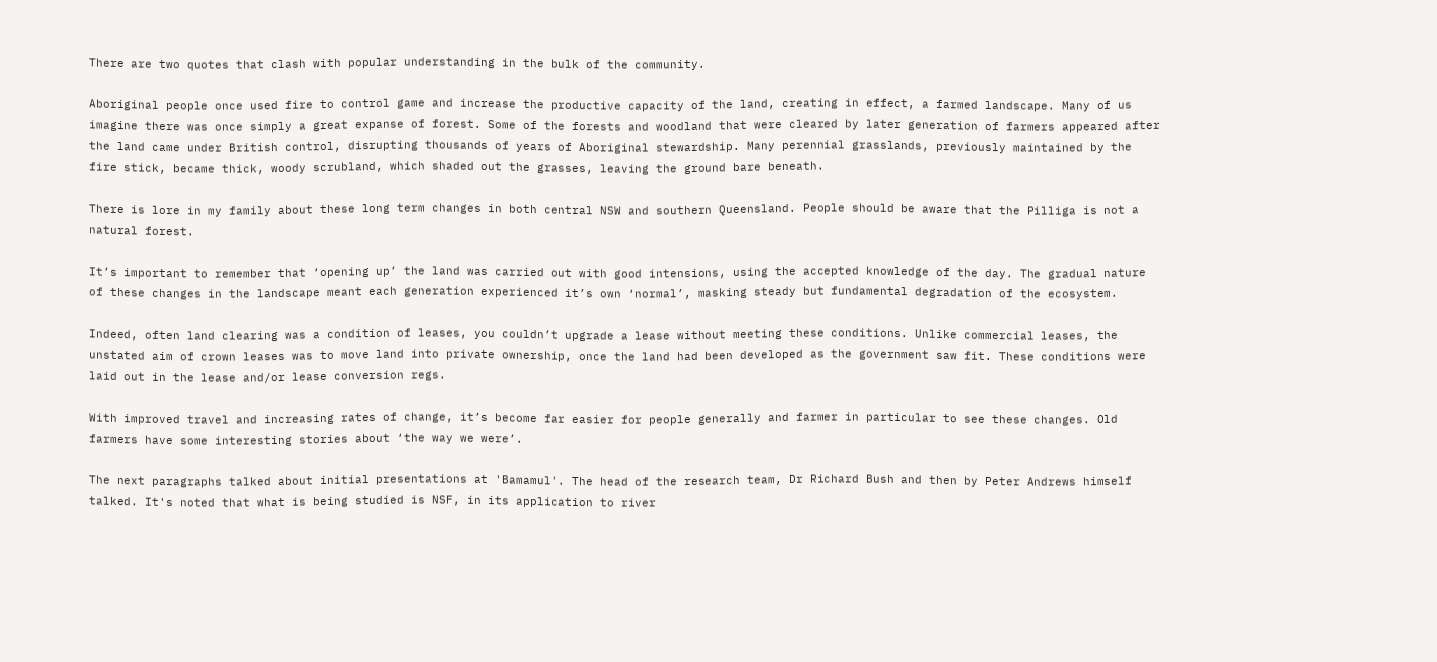There are two quotes that clash with popular understanding in the bulk of the community.

Aboriginal people once used fire to control game and increase the productive capacity of the land, creating in effect, a farmed landscape. Many of us imagine there was once simply a great expanse of forest. Some of the forests and woodland that were cleared by later generation of farmers appeared after the land came under British control, disrupting thousands of years of Aboriginal stewardship. Many perennial grasslands, previously maintained by the fire stick, became thick, woody scrubland, which shaded out the grasses, leaving the ground bare beneath.

There is lore in my family about these long term changes in both central NSW and southern Queensland. People should be aware that the Pilliga is not a natural forest.

It’s important to remember that ‘opening up’ the land was carried out with good intensions, using the accepted knowledge of the day. The gradual nature of these changes in the landscape meant each generation experienced it’s own ‘normal’, masking steady but fundamental degradation of the ecosystem.

Indeed, often land clearing was a condition of leases, you couldn’t upgrade a lease without meeting these conditions. Unlike commercial leases, the unstated aim of crown leases was to move land into private ownership, once the land had been developed as the government saw fit. These conditions were laid out in the lease and/or lease conversion regs.

With improved travel and increasing rates of change, it’s become far easier for people generally and farmer in particular to see these changes. Old farmers have some interesting stories about ‘the way we were’.

The next paragraphs talked about initial presentations at 'Bamamul'. The head of the research team, Dr Richard Bush and then by Peter Andrews himself talked. It's noted that what is being studied is NSF, in its application to river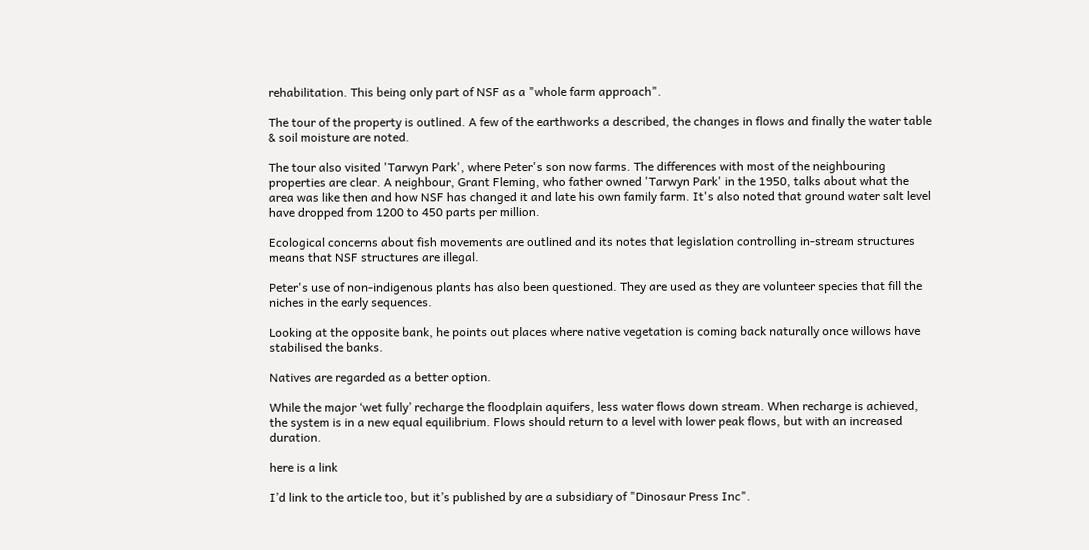rehabilitation. This being only part of NSF as a "whole farm approach".

The tour of the property is outlined. A few of the earthworks a described, the changes in flows and finally the water table & soil moisture are noted.

The tour also visited 'Tarwyn Park', where Peter's son now farms. The differences with most of the neighbouring properties are clear. A neighbour, Grant Fleming, who father owned 'Tarwyn Park' in the 1950, talks about what the area was like then and how NSF has changed it and late his own family farm. It's also noted that ground water salt level have dropped from 1200 to 450 parts per million.

Ecological concerns about fish movements are outlined and its notes that legislation controlling in-stream structures means that NSF structures are illegal.

Peter's use of non-indigenous plants has also been questioned. They are used as they are volunteer species that fill the niches in the early sequences.

Looking at the opposite bank, he points out places where native vegetation is coming back naturally once willows have stabilised the banks.

Natives are regarded as a better option.

While the major ‘wet fully’ recharge the floodplain aquifers, less water flows down stream. When recharge is achieved, the system is in a new equal equilibrium. Flows should return to a level with lower peak flows, but with an increased duration.

here is a link

I’d link to the article too, but it’s published by are a subsidiary of "Dinosaur Press Inc".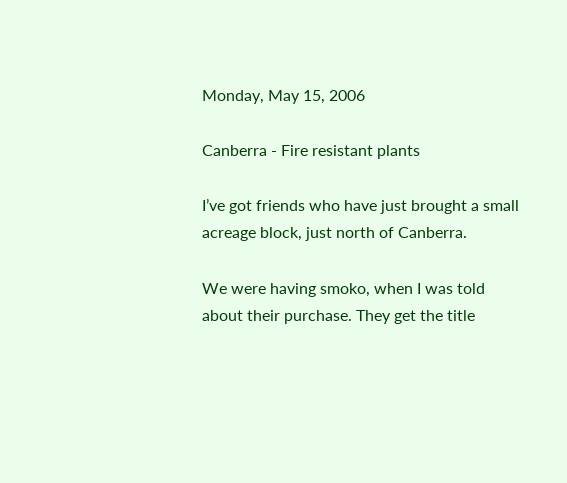Monday, May 15, 2006

Canberra - Fire resistant plants

I’ve got friends who have just brought a small acreage block, just north of Canberra.

We were having smoko, when I was told about their purchase. They get the title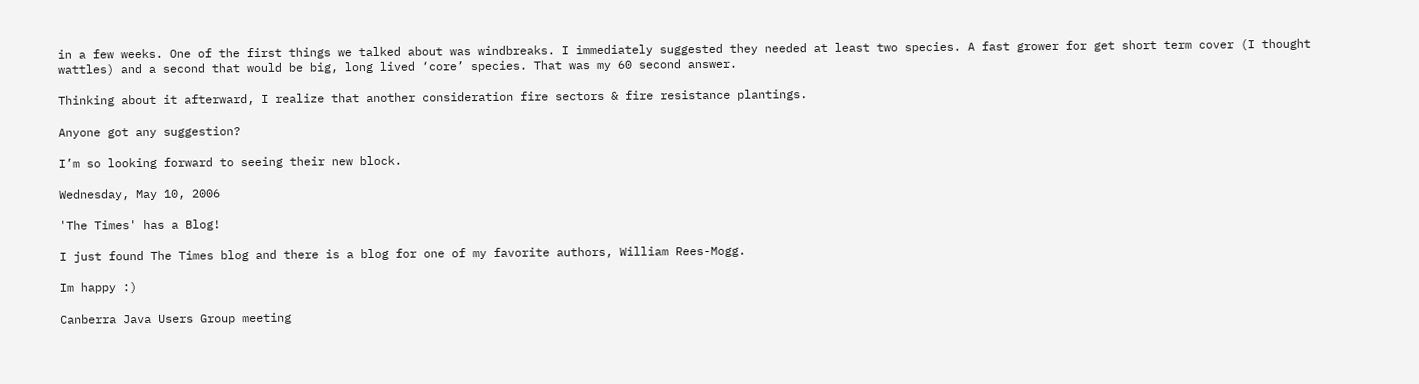in a few weeks. One of the first things we talked about was windbreaks. I immediately suggested they needed at least two species. A fast grower for get short term cover (I thought wattles) and a second that would be big, long lived ‘core’ species. That was my 60 second answer.

Thinking about it afterward, I realize that another consideration fire sectors & fire resistance plantings.

Anyone got any suggestion?

I’m so looking forward to seeing their new block.

Wednesday, May 10, 2006

'The Times' has a Blog!

I just found The Times blog and there is a blog for one of my favorite authors, William Rees-Mogg.

Im happy :)

Canberra Java Users Group meeting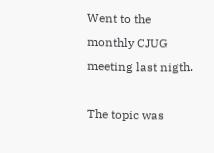Went to the monthly CJUG meeting last nigth.

The topic was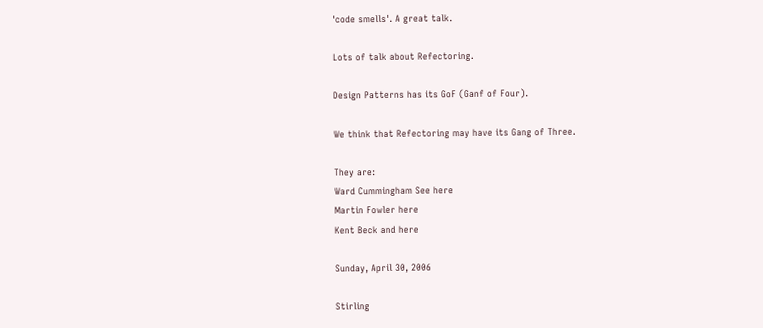'code smells'. A great talk.

Lots of talk about Refectoring.

Design Patterns has its GoF (Ganf of Four).

We think that Refectoring may have its Gang of Three.

They are:
Ward Cummingham See here
Martin Fowler here
Kent Beck and here

Sunday, April 30, 2006

Stirling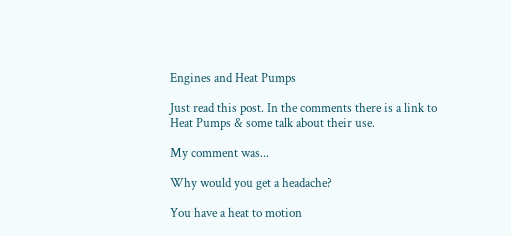Engines and Heat Pumps

Just read this post. In the comments there is a link to Heat Pumps & some talk about their use.

My comment was...

Why would you get a headache?

You have a heat to motion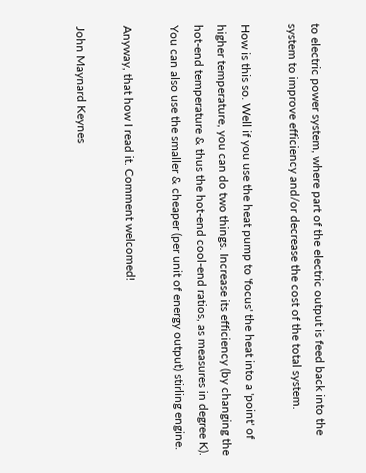to electric power system, where part of the electric output is feed back into the system to improve efficiency and/or decrease the cost of the total system.

How is this so. Well if you use the heat pump to 'focus' the heat into a 'point' of higher temperature, you can do two things. Increase its efficiency (by changing the hot-end temperature & thus the hot-end cool-end ratios, as measures in degree K). You can also use the smaller & cheaper (per unit of energy output) stirling engine.

Anyway, that how I read it. Comment welcomed!

John Maynard Keynes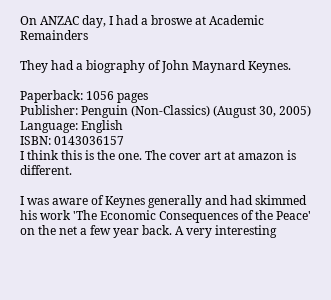On ANZAC day, I had a broswe at Academic Remainders

They had a biography of John Maynard Keynes.

Paperback: 1056 pages
Publisher: Penguin (Non-Classics) (August 30, 2005)
Language: English
ISBN: 0143036157
I think this is the one. The cover art at amazon is different.

I was aware of Keynes generally and had skimmed his work 'The Economic Consequences of the Peace' on the net a few year back. A very interesting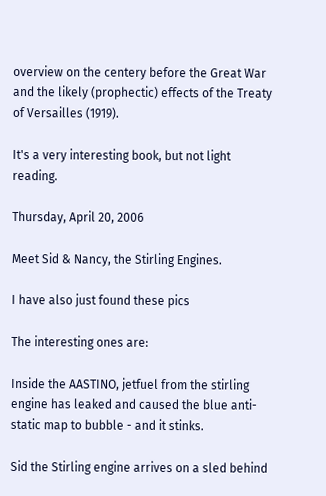overview on the centery before the Great War and the likely (prophectic) effects of the Treaty of Versailles (1919).

It's a very interesting book, but not light reading.

Thursday, April 20, 2006

Meet Sid & Nancy, the Stirling Engines.

I have also just found these pics

The interesting ones are:

Inside the AASTINO, jetfuel from the stirling engine has leaked and caused the blue anti-static map to bubble - and it stinks.

Sid the Stirling engine arrives on a sled behind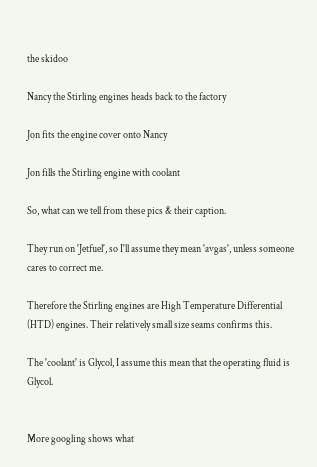the skidoo

Nancy the Stirling engines heads back to the factory

Jon fits the engine cover onto Nancy

Jon fills the Stirling engine with coolant

So, what can we tell from these pics & their caption.

They run on 'Jetfuel', so I'll assume they mean 'avgas', unless someone cares to correct me.

Therefore the Stirling engines are High Temperature Differential (HTD) engines. Their relatively small size seams confirms this.

The 'coolant' is Glycol, I assume this mean that the operating fluid is Glycol.


More googling shows what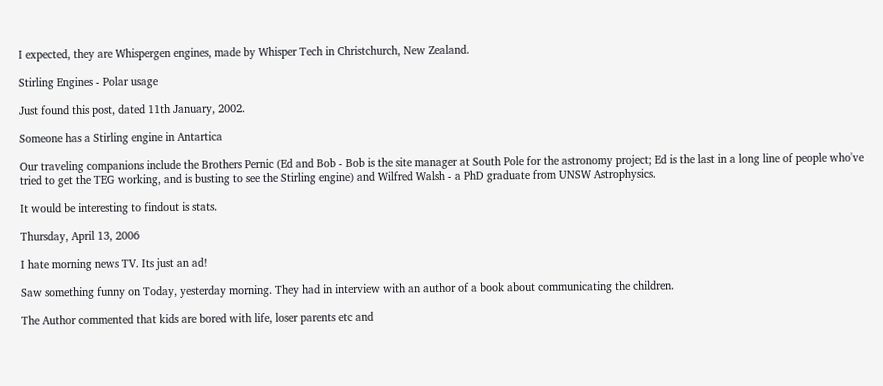I expected, they are Whispergen engines, made by Whisper Tech in Christchurch, New Zealand.

Stirling Engines - Polar usage

Just found this post, dated 11th January, 2002.

Someone has a Stirling engine in Antartica

Our traveling companions include the Brothers Pernic (Ed and Bob - Bob is the site manager at South Pole for the astronomy project; Ed is the last in a long line of people who've tried to get the TEG working, and is busting to see the Stirling engine) and Wilfred Walsh - a PhD graduate from UNSW Astrophysics.

It would be interesting to findout is stats.

Thursday, April 13, 2006

I hate morning news TV. Its just an ad!

Saw something funny on Today, yesterday morning. They had in interview with an author of a book about communicating the children.

The Author commented that kids are bored with life, loser parents etc and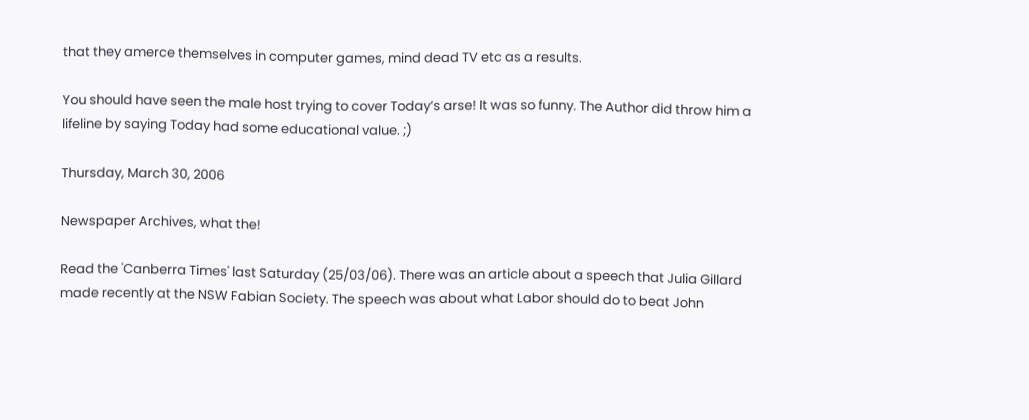that they amerce themselves in computer games, mind dead TV etc as a results.

You should have seen the male host trying to cover Today’s arse! It was so funny. The Author did throw him a lifeline by saying Today had some educational value. ;)

Thursday, March 30, 2006

Newspaper Archives, what the!

Read the 'Canberra Times' last Saturday (25/03/06). There was an article about a speech that Julia Gillard made recently at the NSW Fabian Society. The speech was about what Labor should do to beat John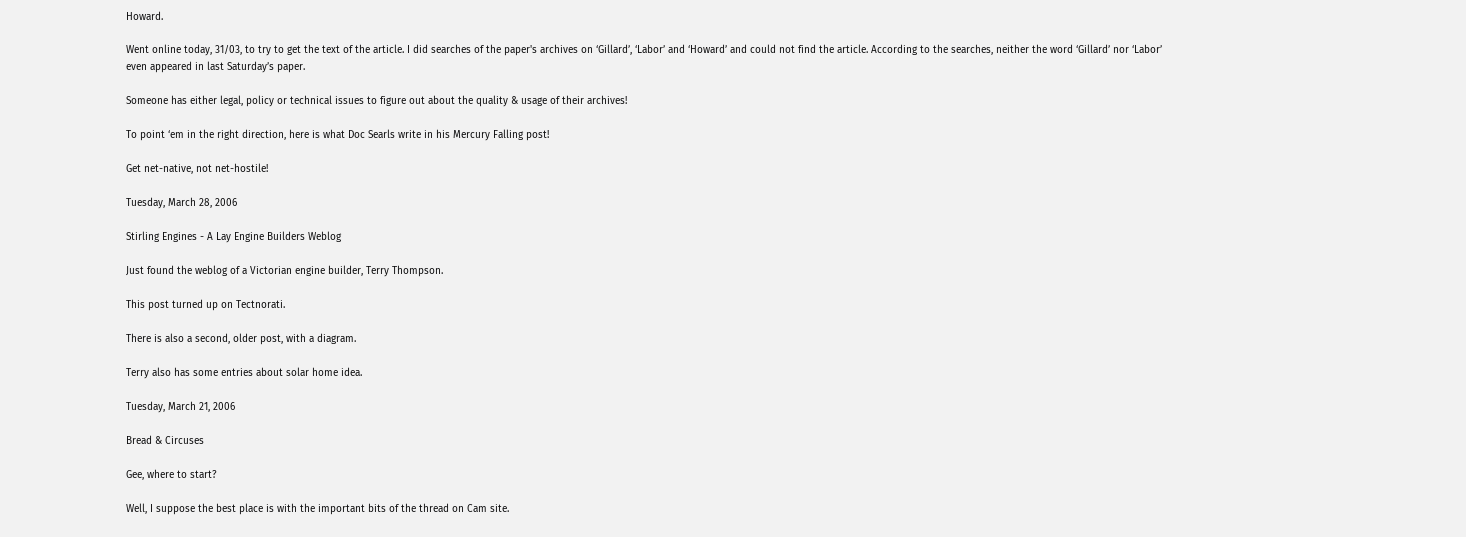Howard.

Went online today, 31/03, to try to get the text of the article. I did searches of the paper's archives on ‘Gillard’, ‘Labor’ and ‘Howard’ and could not find the article. According to the searches, neither the word ‘Gillard’ nor ‘Labor’ even appeared in last Saturday’s paper.

Someone has either legal, policy or technical issues to figure out about the quality & usage of their archives!

To point ‘em in the right direction, here is what Doc Searls write in his Mercury Falling post!

Get net-native, not net-hostile!

Tuesday, March 28, 2006

Stirling Engines - A Lay Engine Builders Weblog

Just found the weblog of a Victorian engine builder, Terry Thompson.

This post turned up on Tectnorati.

There is also a second, older post, with a diagram.

Terry also has some entries about solar home idea.

Tuesday, March 21, 2006

Bread & Circuses

Gee, where to start?

Well, I suppose the best place is with the important bits of the thread on Cam site.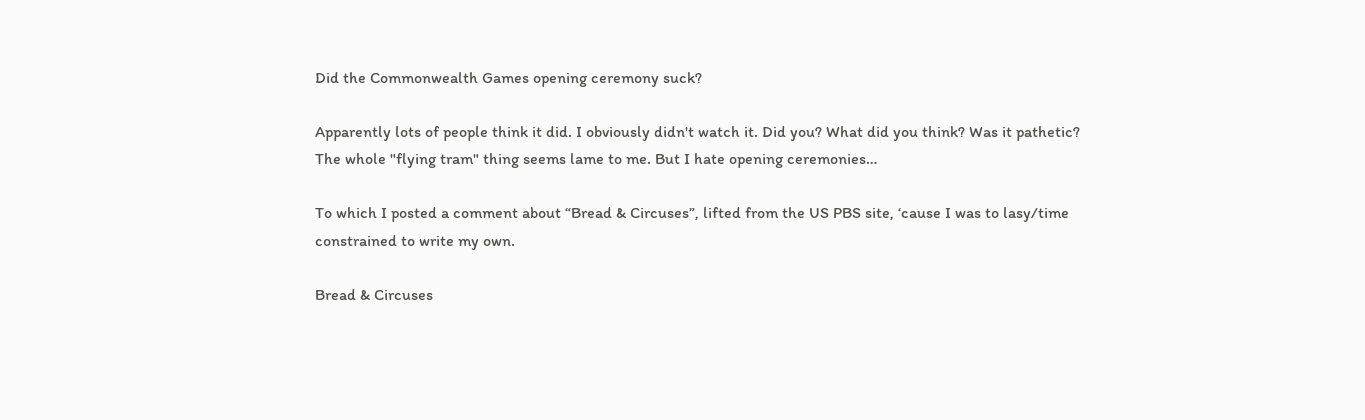Did the Commonwealth Games opening ceremony suck?

Apparently lots of people think it did. I obviously didn't watch it. Did you? What did you think? Was it pathetic? The whole "flying tram" thing seems lame to me. But I hate opening ceremonies…

To which I posted a comment about “Bread & Circuses”, lifted from the US PBS site, ‘cause I was to lasy/time constrained to write my own.

Bread & Circuses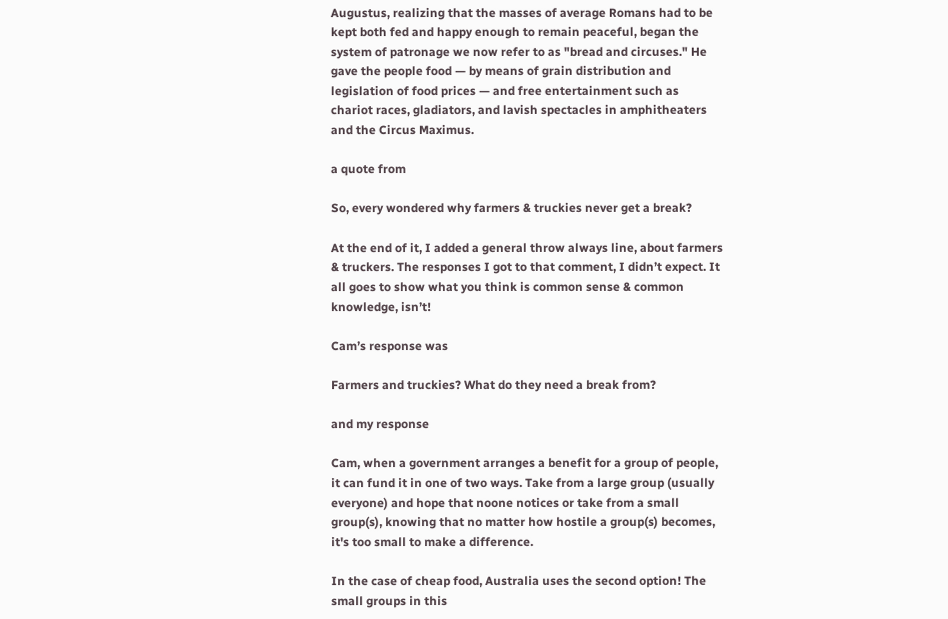Augustus, realizing that the masses of average Romans had to be kept both fed and happy enough to remain peaceful, began the system of patronage we now refer to as "bread and circuses." He gave the people food — by means of grain distribution and legislation of food prices — and free entertainment such as chariot races, gladiators, and lavish spectacles in amphitheaters and the Circus Maximus.

a quote from

So, every wondered why farmers & truckies never get a break?

At the end of it, I added a general throw always line, about farmers & truckers. The responses I got to that comment, I didn’t expect. It all goes to show what you think is common sense & common knowledge, isn’t!

Cam’s response was

Farmers and truckies? What do they need a break from?

and my response

Cam, when a government arranges a benefit for a group of people, it can fund it in one of two ways. Take from a large group (usually everyone) and hope that noone notices or take from a small group(s), knowing that no matter how hostile a group(s) becomes, it's too small to make a difference.

In the case of cheap food, Australia uses the second option! The small groups in this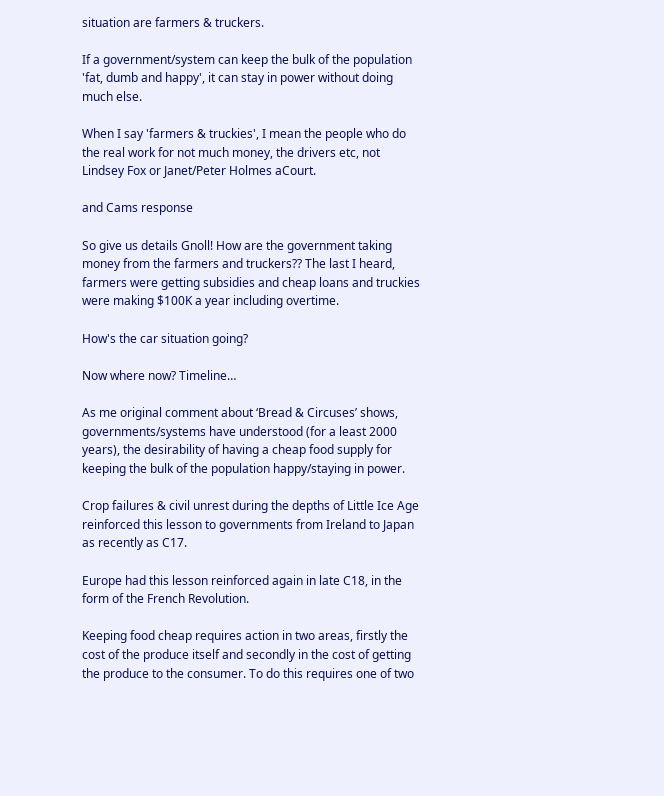situation are farmers & truckers.

If a government/system can keep the bulk of the population 'fat, dumb and happy', it can stay in power without doing much else.

When I say 'farmers & truckies', I mean the people who do the real work for not much money, the drivers etc, not Lindsey Fox or Janet/Peter Holmes aCourt.

and Cams response

So give us details Gnoll! How are the government taking money from the farmers and truckers?? The last I heard, farmers were getting subsidies and cheap loans and truckies were making $100K a year including overtime.

How's the car situation going?

Now where now? Timeline…

As me original comment about ‘Bread & Circuses’ shows, governments/systems have understood (for a least 2000 years), the desirability of having a cheap food supply for keeping the bulk of the population happy/staying in power.

Crop failures & civil unrest during the depths of Little Ice Age reinforced this lesson to governments from Ireland to Japan as recently as C17.

Europe had this lesson reinforced again in late C18, in the form of the French Revolution.

Keeping food cheap requires action in two areas, firstly the cost of the produce itself and secondly in the cost of getting the produce to the consumer. To do this requires one of two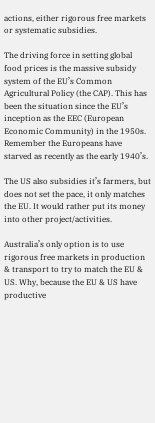actions, either rigorous free markets or systematic subsidies.

The driving force in setting global food prices is the massive subsidy system of the EU’s Common Agricultural Policy (the CAP). This has been the situation since the EU’s inception as the EEC (European Economic Community) in the 1950s. Remember the Europeans have starved as recently as the early 1940’s.

The US also subsidies it’s farmers, but does not set the pace, it only matches the EU. It would rather put its money into other project/activities.

Australia’s only option is to use rigorous free markets in production & transport to try to match the EU & US. Why, because the EU & US have productive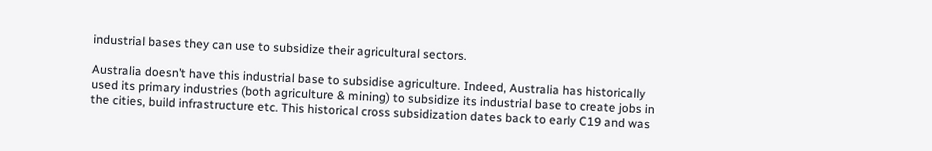industrial bases they can use to subsidize their agricultural sectors.

Australia doesn’t have this industrial base to subsidise agriculture. Indeed, Australia has historically used its primary industries (both agriculture & mining) to subsidize its industrial base to create jobs in the cities, build infrastructure etc. This historical cross subsidization dates back to early C19 and was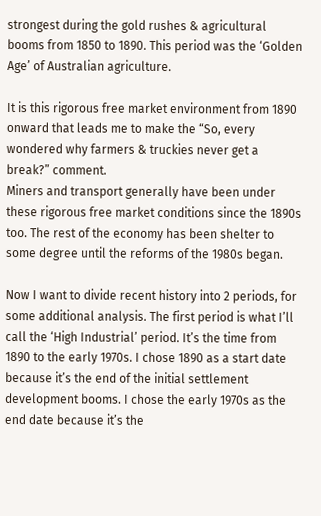strongest during the gold rushes & agricultural booms from 1850 to 1890. This period was the ‘Golden Age’ of Australian agriculture.

It is this rigorous free market environment from 1890 onward that leads me to make the “So, every wondered why farmers & truckies never get a break?” comment.
Miners and transport generally have been under these rigorous free market conditions since the 1890s too. The rest of the economy has been shelter to some degree until the reforms of the 1980s began.

Now I want to divide recent history into 2 periods, for some additional analysis. The first period is what I’ll call the ‘High Industrial’ period. It’s the time from 1890 to the early 1970s. I chose 1890 as a start date because it’s the end of the initial settlement development booms. I chose the early 1970s as the end date because it’s the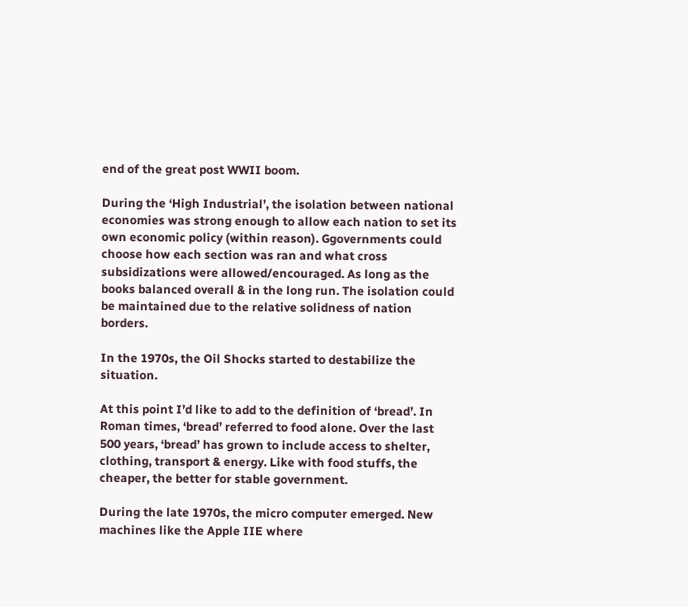end of the great post WWII boom.

During the ‘High Industrial’, the isolation between national economies was strong enough to allow each nation to set its own economic policy (within reason). Ggovernments could choose how each section was ran and what cross subsidizations were allowed/encouraged. As long as the books balanced overall & in the long run. The isolation could be maintained due to the relative solidness of nation borders.

In the 1970s, the Oil Shocks started to destabilize the situation.

At this point I’d like to add to the definition of ‘bread’. In Roman times, ‘bread’ referred to food alone. Over the last 500 years, ‘bread’ has grown to include access to shelter, clothing, transport & energy. Like with food stuffs, the cheaper, the better for stable government.

During the late 1970s, the micro computer emerged. New machines like the Apple IIE where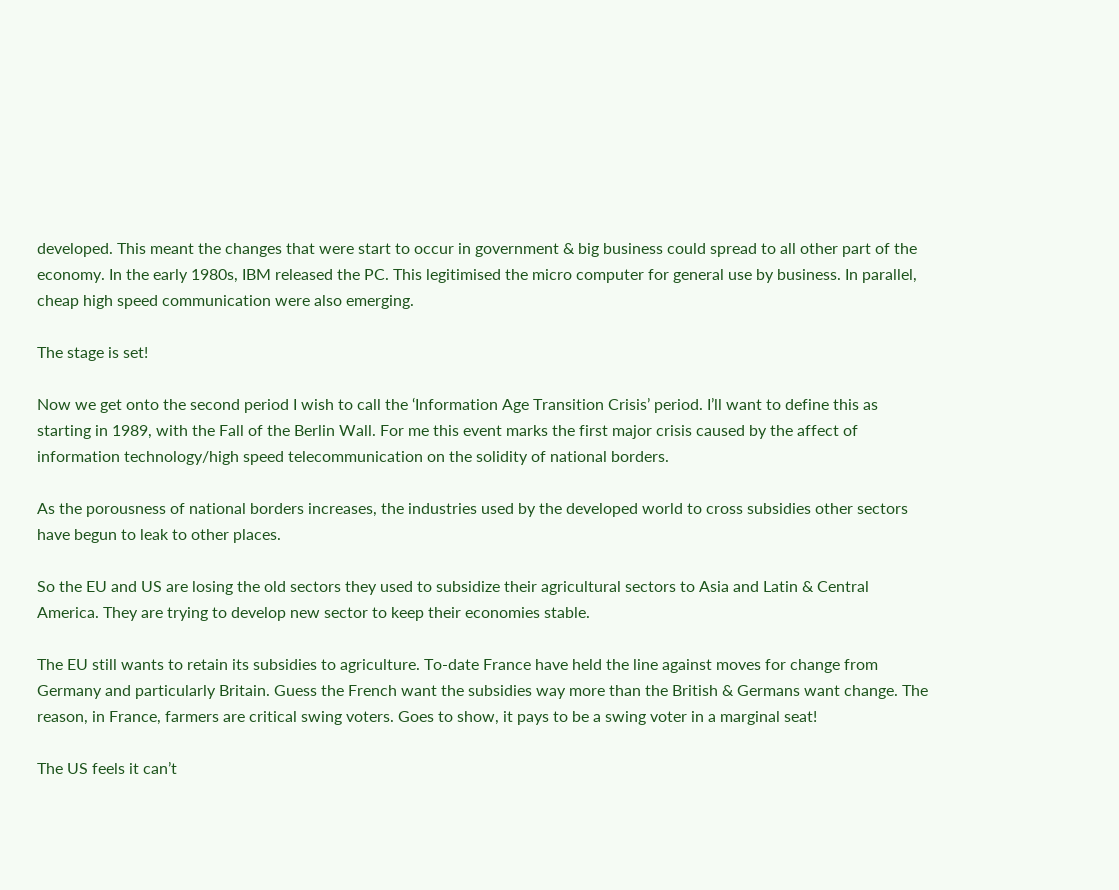developed. This meant the changes that were start to occur in government & big business could spread to all other part of the economy. In the early 1980s, IBM released the PC. This legitimised the micro computer for general use by business. In parallel, cheap high speed communication were also emerging.

The stage is set!

Now we get onto the second period I wish to call the ‘Information Age Transition Crisis’ period. I’ll want to define this as starting in 1989, with the Fall of the Berlin Wall. For me this event marks the first major crisis caused by the affect of information technology/high speed telecommunication on the solidity of national borders.

As the porousness of national borders increases, the industries used by the developed world to cross subsidies other sectors have begun to leak to other places.

So the EU and US are losing the old sectors they used to subsidize their agricultural sectors to Asia and Latin & Central America. They are trying to develop new sector to keep their economies stable.

The EU still wants to retain its subsidies to agriculture. To-date France have held the line against moves for change from Germany and particularly Britain. Guess the French want the subsidies way more than the British & Germans want change. The reason, in France, farmers are critical swing voters. Goes to show, it pays to be a swing voter in a marginal seat!

The US feels it can’t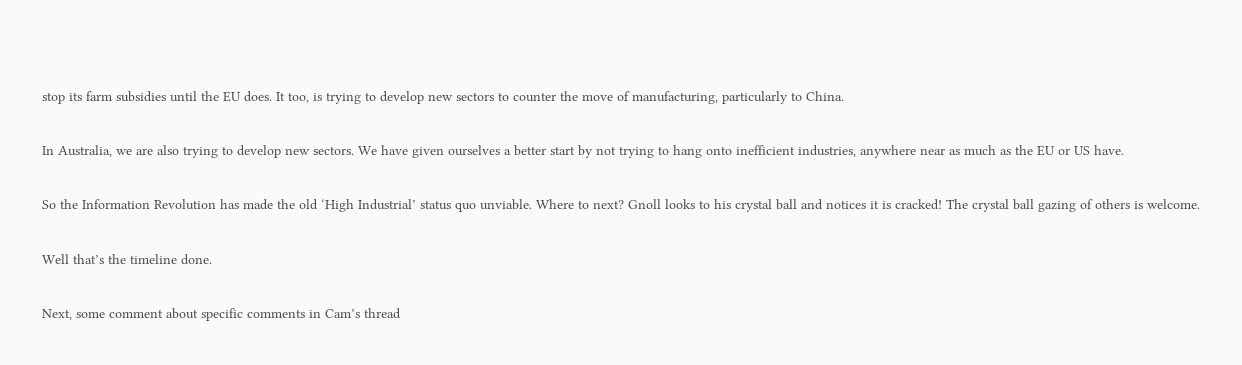stop its farm subsidies until the EU does. It too, is trying to develop new sectors to counter the move of manufacturing, particularly to China.

In Australia, we are also trying to develop new sectors. We have given ourselves a better start by not trying to hang onto inefficient industries, anywhere near as much as the EU or US have.

So the Information Revolution has made the old ‘High Industrial’ status quo unviable. Where to next? Gnoll looks to his crystal ball and notices it is cracked! The crystal ball gazing of others is welcome.

Well that’s the timeline done.

Next, some comment about specific comments in Cam’s thread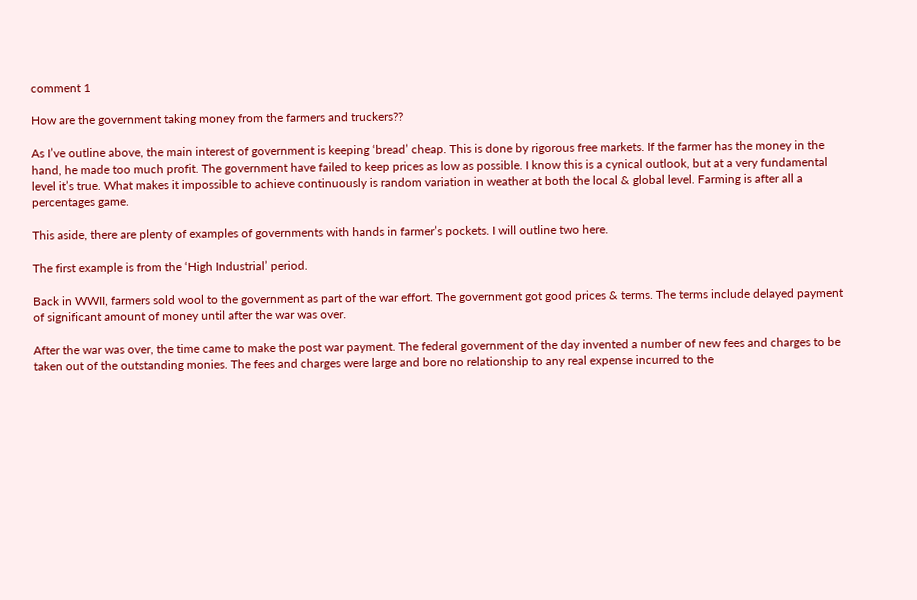comment 1

How are the government taking money from the farmers and truckers??

As I’ve outline above, the main interest of government is keeping ‘bread’ cheap. This is done by rigorous free markets. If the farmer has the money in the hand, he made too much profit. The government have failed to keep prices as low as possible. I know this is a cynical outlook, but at a very fundamental level it’s true. What makes it impossible to achieve continuously is random variation in weather at both the local & global level. Farming is after all a percentages game.

This aside, there are plenty of examples of governments with hands in farmer’s pockets. I will outline two here.

The first example is from the ‘High Industrial’ period.

Back in WWII, farmers sold wool to the government as part of the war effort. The government got good prices & terms. The terms include delayed payment of significant amount of money until after the war was over.

After the war was over, the time came to make the post war payment. The federal government of the day invented a number of new fees and charges to be taken out of the outstanding monies. The fees and charges were large and bore no relationship to any real expense incurred to the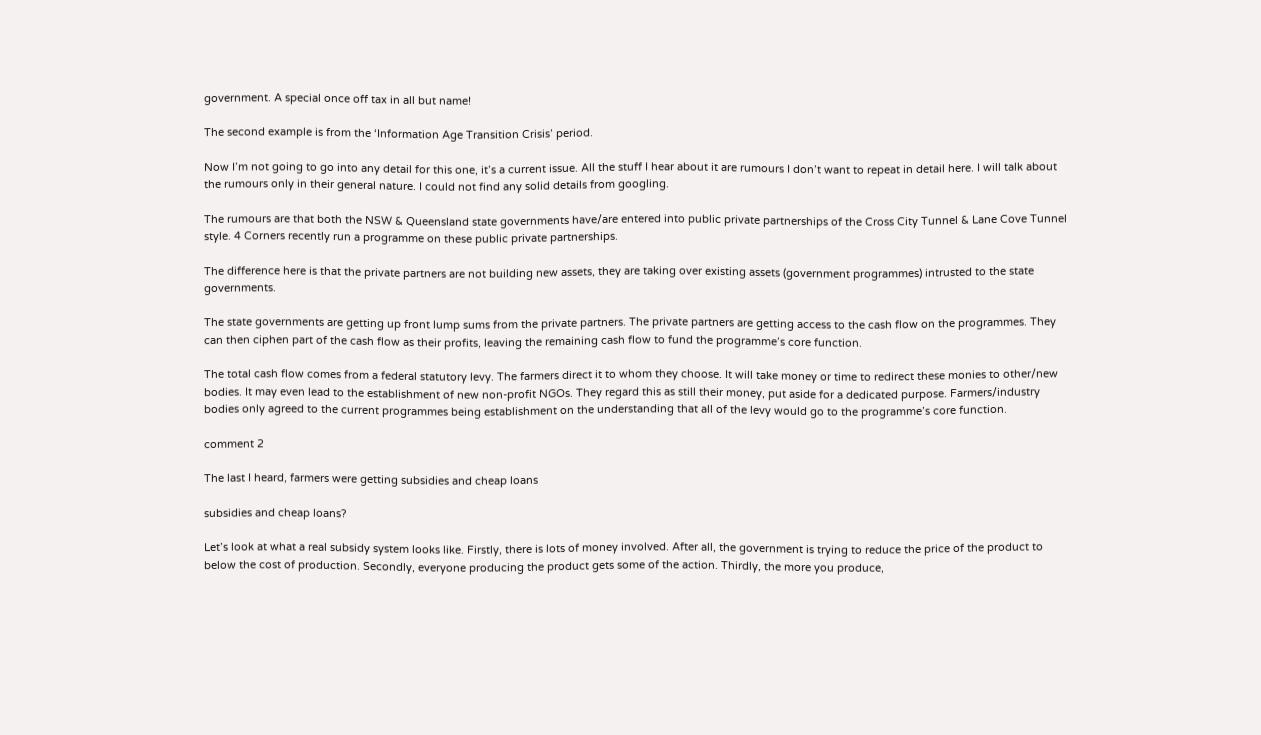government. A special once off tax in all but name!

The second example is from the ‘Information Age Transition Crisis’ period.

Now I’m not going to go into any detail for this one, it’s a current issue. All the stuff I hear about it are rumours I don’t want to repeat in detail here. I will talk about the rumours only in their general nature. I could not find any solid details from googling.

The rumours are that both the NSW & Queensland state governments have/are entered into public private partnerships of the Cross City Tunnel & Lane Cove Tunnel style. 4 Corners recently run a programme on these public private partnerships.

The difference here is that the private partners are not building new assets, they are taking over existing assets (government programmes) intrusted to the state governments.

The state governments are getting up front lump sums from the private partners. The private partners are getting access to the cash flow on the programmes. They can then ciphen part of the cash flow as their profits, leaving the remaining cash flow to fund the programme’s core function.

The total cash flow comes from a federal statutory levy. The farmers direct it to whom they choose. It will take money or time to redirect these monies to other/new bodies. It may even lead to the establishment of new non-profit NGOs. They regard this as still their money, put aside for a dedicated purpose. Farmers/industry bodies only agreed to the current programmes being establishment on the understanding that all of the levy would go to the programme’s core function.

comment 2

The last I heard, farmers were getting subsidies and cheap loans

subsidies and cheap loans?

Let’s look at what a real subsidy system looks like. Firstly, there is lots of money involved. After all, the government is trying to reduce the price of the product to below the cost of production. Secondly, everyone producing the product gets some of the action. Thirdly, the more you produce,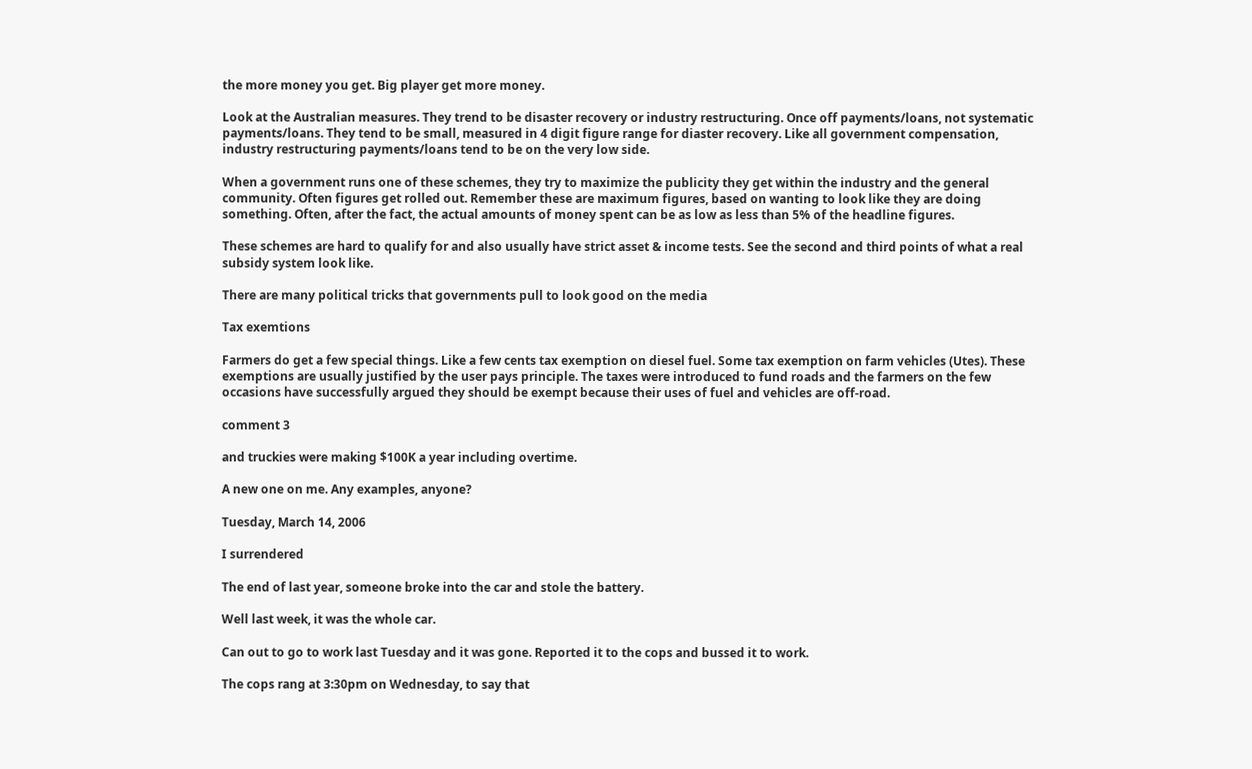the more money you get. Big player get more money.

Look at the Australian measures. They trend to be disaster recovery or industry restructuring. Once off payments/loans, not systematic payments/loans. They tend to be small, measured in 4 digit figure range for diaster recovery. Like all government compensation, industry restructuring payments/loans tend to be on the very low side.

When a government runs one of these schemes, they try to maximize the publicity they get within the industry and the general community. Often figures get rolled out. Remember these are maximum figures, based on wanting to look like they are doing something. Often, after the fact, the actual amounts of money spent can be as low as less than 5% of the headline figures.

These schemes are hard to qualify for and also usually have strict asset & income tests. See the second and third points of what a real subsidy system look like.

There are many political tricks that governments pull to look good on the media

Tax exemtions

Farmers do get a few special things. Like a few cents tax exemption on diesel fuel. Some tax exemption on farm vehicles (Utes). These exemptions are usually justified by the user pays principle. The taxes were introduced to fund roads and the farmers on the few occasions have successfully argued they should be exempt because their uses of fuel and vehicles are off-road.

comment 3

and truckies were making $100K a year including overtime.

A new one on me. Any examples, anyone?

Tuesday, March 14, 2006

I surrendered

The end of last year, someone broke into the car and stole the battery.

Well last week, it was the whole car.

Can out to go to work last Tuesday and it was gone. Reported it to the cops and bussed it to work.

The cops rang at 3:30pm on Wednesday, to say that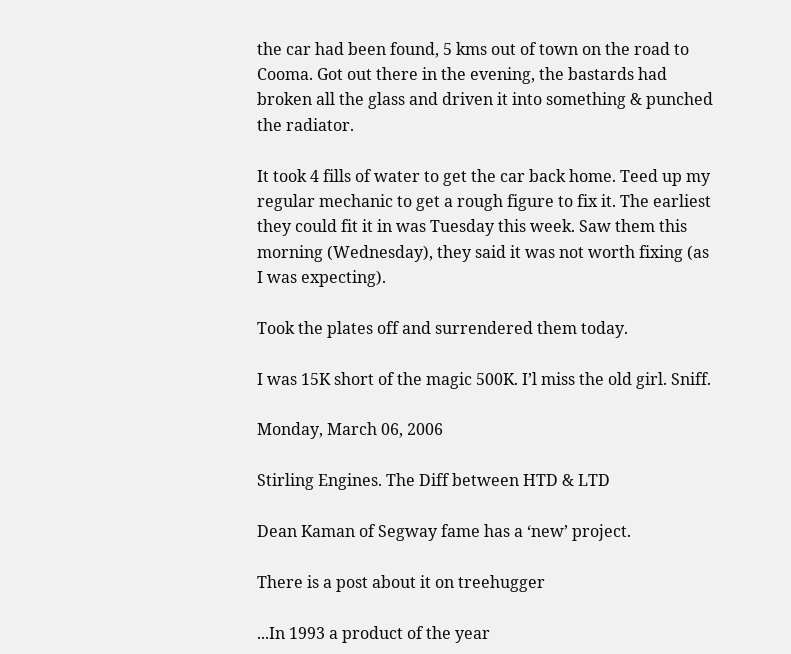the car had been found, 5 kms out of town on the road to Cooma. Got out there in the evening, the bastards had broken all the glass and driven it into something & punched the radiator.

It took 4 fills of water to get the car back home. Teed up my regular mechanic to get a rough figure to fix it. The earliest they could fit it in was Tuesday this week. Saw them this morning (Wednesday), they said it was not worth fixing (as I was expecting).

Took the plates off and surrendered them today.

I was 15K short of the magic 500K. I’l miss the old girl. Sniff.

Monday, March 06, 2006

Stirling Engines. The Diff between HTD & LTD

Dean Kaman of Segway fame has a ‘new’ project.

There is a post about it on treehugger

...In 1993 a product of the year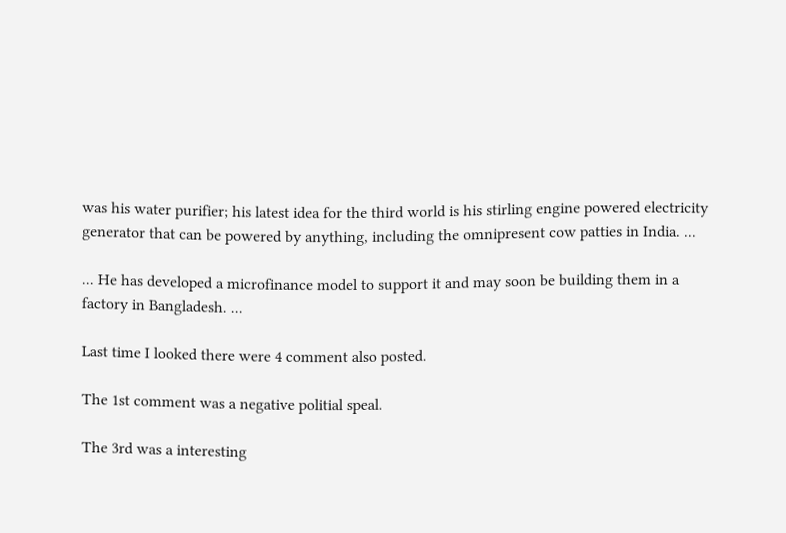was his water purifier; his latest idea for the third world is his stirling engine powered electricity generator that can be powered by anything, including the omnipresent cow patties in India. ...

... He has developed a microfinance model to support it and may soon be building them in a factory in Bangladesh. ...

Last time I looked there were 4 comment also posted.

The 1st comment was a negative politial speal.

The 3rd was a interesting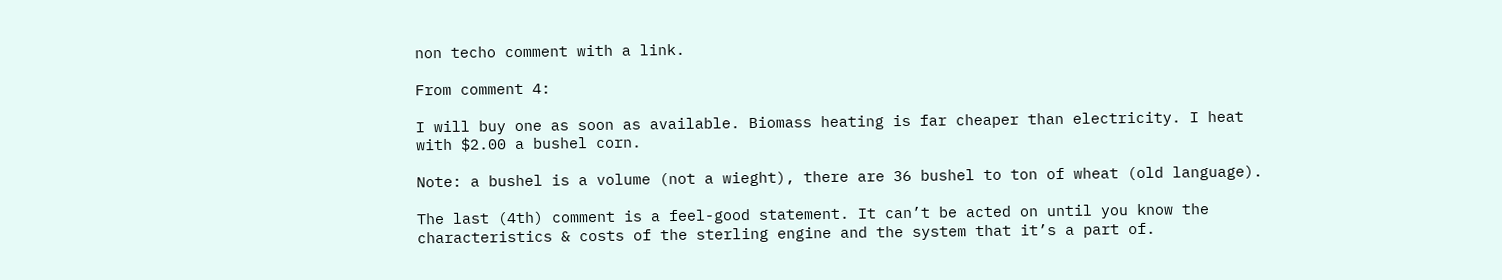non techo comment with a link.

From comment 4:

I will buy one as soon as available. Biomass heating is far cheaper than electricity. I heat with $2.00 a bushel corn.

Note: a bushel is a volume (not a wieght), there are 36 bushel to ton of wheat (old language).

The last (4th) comment is a feel-good statement. It can’t be acted on until you know the characteristics & costs of the sterling engine and the system that it’s a part of.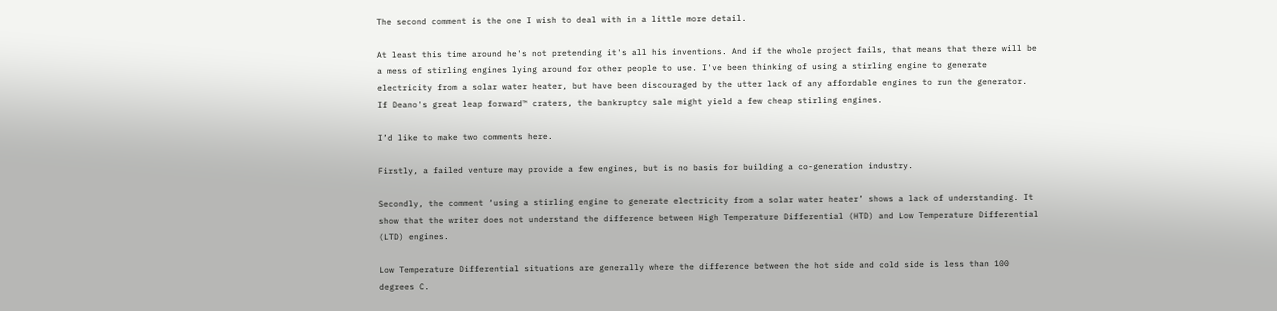The second comment is the one I wish to deal with in a little more detail.

At least this time around he's not pretending it's all his inventions. And if the whole project fails, that means that there will be a mess of stirling engines lying around for other people to use. I've been thinking of using a stirling engine to generate electricity from a solar water heater, but have been discouraged by the utter lack of any affordable engines to run the generator. If Deano's great leap forward™ craters, the bankruptcy sale might yield a few cheap stirling engines.

I’d like to make two comments here.

Firstly, a failed venture may provide a few engines, but is no basis for building a co-generation industry.

Secondly, the comment ‘using a stirling engine to generate electricity from a solar water heater’ shows a lack of understanding. It show that the writer does not understand the difference between High Temperature Differential (HTD) and Low Temperature Differential (LTD) engines.

Low Temperature Differential situations are generally where the difference between the hot side and cold side is less than 100 degrees C.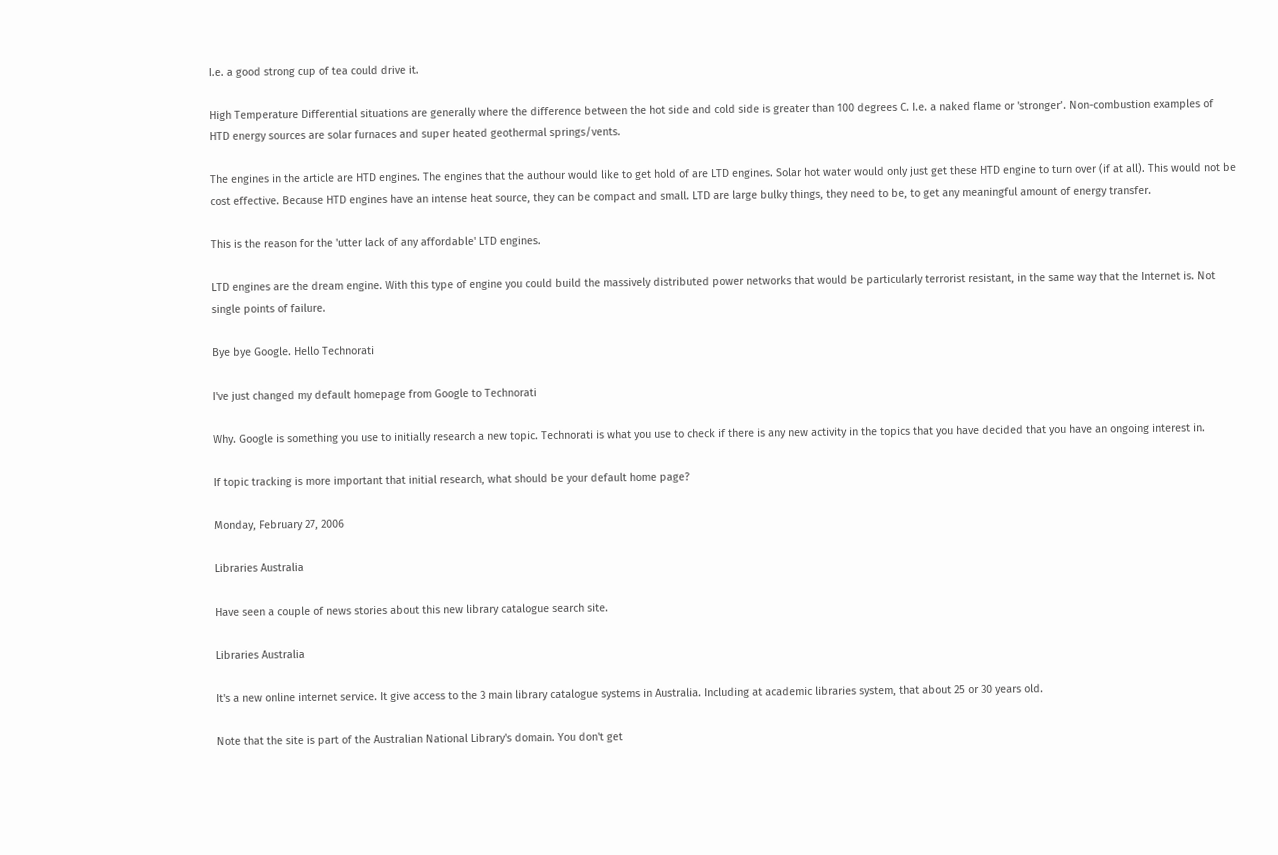I.e. a good strong cup of tea could drive it.

High Temperature Differential situations are generally where the difference between the hot side and cold side is greater than 100 degrees C. I.e. a naked flame or 'stronger’. Non-combustion examples of HTD energy sources are solar furnaces and super heated geothermal springs/vents.

The engines in the article are HTD engines. The engines that the authour would like to get hold of are LTD engines. Solar hot water would only just get these HTD engine to turn over (if at all). This would not be cost effective. Because HTD engines have an intense heat source, they can be compact and small. LTD are large bulky things, they need to be, to get any meaningful amount of energy transfer.

This is the reason for the 'utter lack of any affordable' LTD engines.

LTD engines are the dream engine. With this type of engine you could build the massively distributed power networks that would be particularly terrorist resistant, in the same way that the Internet is. Not single points of failure.

Bye bye Google. Hello Technorati

I've just changed my default homepage from Google to Technorati

Why. Google is something you use to initially research a new topic. Technorati is what you use to check if there is any new activity in the topics that you have decided that you have an ongoing interest in.

If topic tracking is more important that initial research, what should be your default home page?

Monday, February 27, 2006

Libraries Australia

Have seen a couple of news stories about this new library catalogue search site.

Libraries Australia

It's a new online internet service. It give access to the 3 main library catalogue systems in Australia. Including at academic libraries system, that about 25 or 30 years old.

Note that the site is part of the Australian National Library's domain. You don't get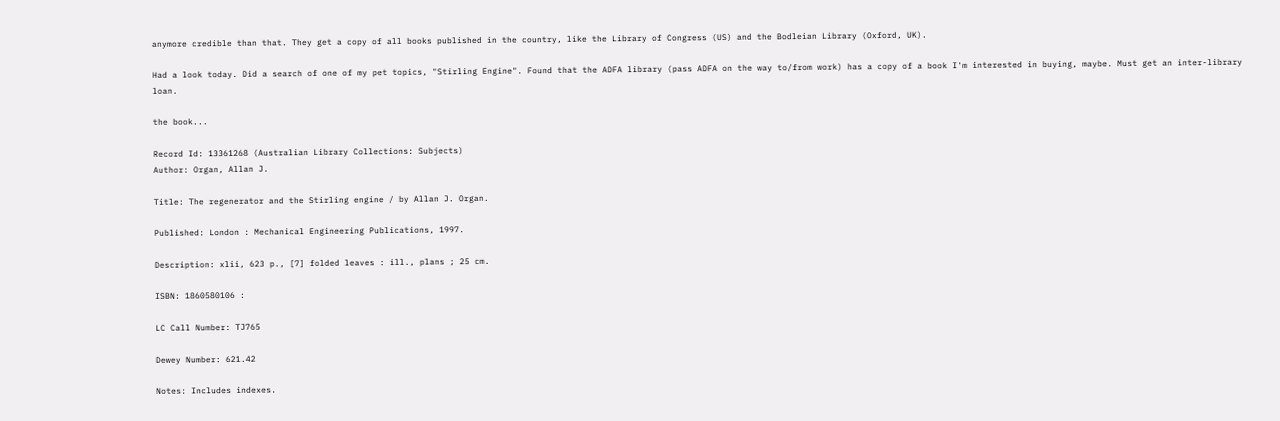anymore credible than that. They get a copy of all books published in the country, like the Library of Congress (US) and the Bodleian Library (Oxford, UK).

Had a look today. Did a search of one of my pet topics, "Stirling Engine". Found that the ADFA library (pass ADFA on the way to/from work) has a copy of a book I'm interested in buying, maybe. Must get an inter-library loan.

the book...

Record Id: 13361268 (Australian Library Collections: Subjects)
Author: Organ, Allan J.

Title: The regenerator and the Stirling engine / by Allan J. Organ.

Published: London : Mechanical Engineering Publications, 1997.

Description: xlii, 623 p., [7] folded leaves : ill., plans ; 25 cm.

ISBN: 1860580106 :

LC Call Number: TJ765

Dewey Number: 621.42

Notes: Includes indexes.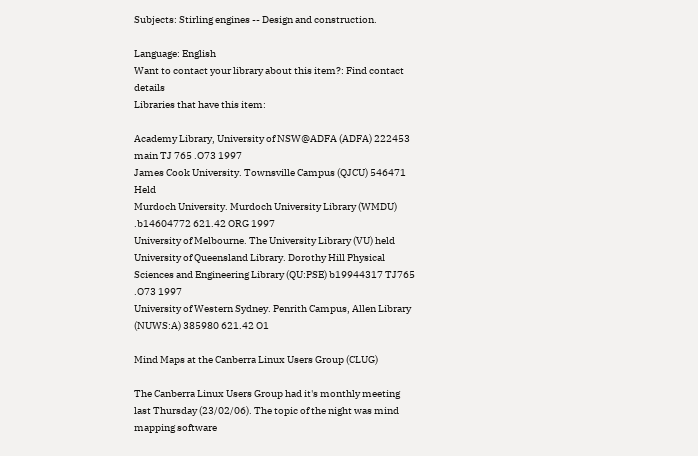Subjects: Stirling engines -- Design and construction.

Language: English
Want to contact your library about this item?: Find contact details
Libraries that have this item:

Academy Library, University of NSW@ADFA (ADFA) 222453 main TJ 765 .O73 1997
James Cook University. Townsville Campus (QJCU) 546471 Held
Murdoch University. Murdoch University Library (WMDU) .b14604772 621.42 ORG 1997
University of Melbourne. The University Library (VU) held
University of Queensland Library. Dorothy Hill Physical Sciences and Engineering Library (QU:PSE) b19944317 TJ765 .O73 1997
University of Western Sydney. Penrith Campus, Allen Library (NUWS:A) 385980 621.42 O1

Mind Maps at the Canberra Linux Users Group (CLUG)

The Canberra Linux Users Group had it's monthly meeting last Thursday (23/02/06). The topic of the night was mind mapping software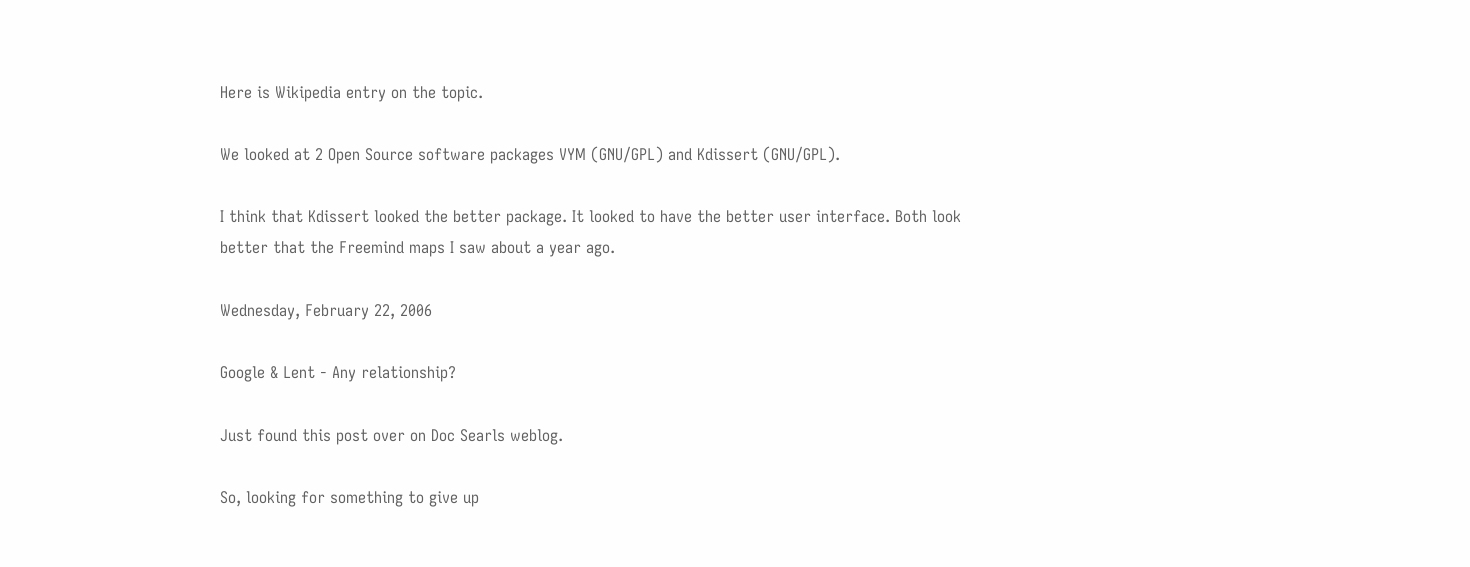Here is Wikipedia entry on the topic.

We looked at 2 Open Source software packages VYM (GNU/GPL) and Kdissert (GNU/GPL).

I think that Kdissert looked the better package. It looked to have the better user interface. Both look better that the Freemind maps I saw about a year ago.

Wednesday, February 22, 2006

Google & Lent - Any relationship?

Just found this post over on Doc Searls weblog.

So, looking for something to give up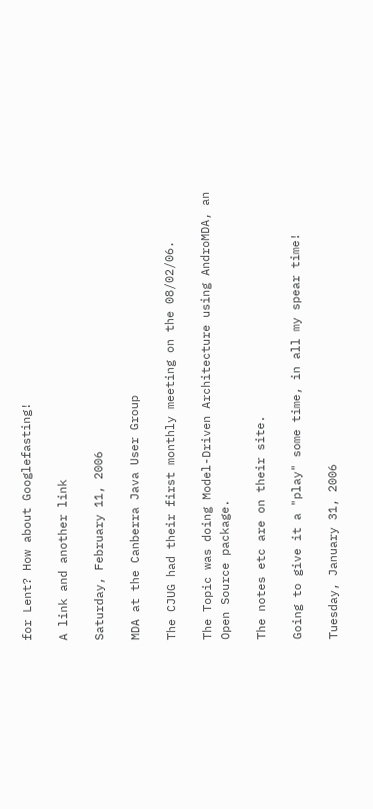for Lent? How about Googlefasting!

A link and another link

Saturday, February 11, 2006

MDA at the Canberra Java User Group

The CJUG had their first monthly meeting on the 08/02/06.

The Topic was doing Model-Driven Architecture using AndroMDA, an Open Source package.

The notes etc are on their site.

Going to give it a "play" some time, in all my spear time!

Tuesday, January 31, 2006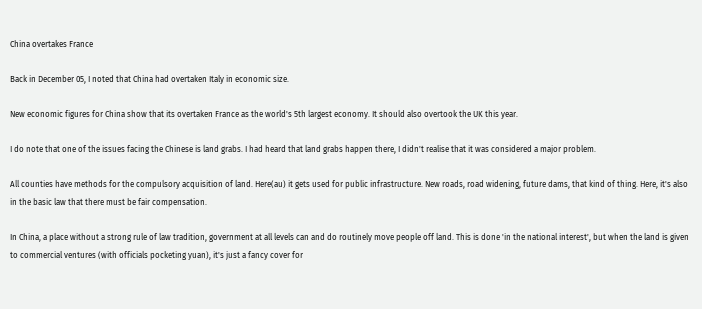China overtakes France

Back in December 05, I noted that China had overtaken Italy in economic size.

New economic figures for China show that its overtaken France as the world's 5th largest economy. It should also overtook the UK this year.

I do note that one of the issues facing the Chinese is land grabs. I had heard that land grabs happen there, I didn't realise that it was considered a major problem.

All counties have methods for the compulsory acquisition of land. Here(au) it gets used for public infrastructure. New roads, road widening, future dams, that kind of thing. Here, it's also in the basic law that there must be fair compensation.

In China, a place without a strong rule of law tradition, government at all levels can and do routinely move people off land. This is done 'in the national interest', but when the land is given to commercial ventures (with officials pocketing yuan), it's just a fancy cover for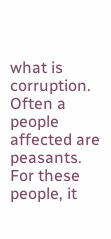what is corruption. Often a people affected are peasants. For these people, it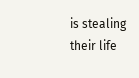is stealing their life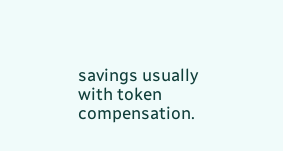savings usually with token compensation.